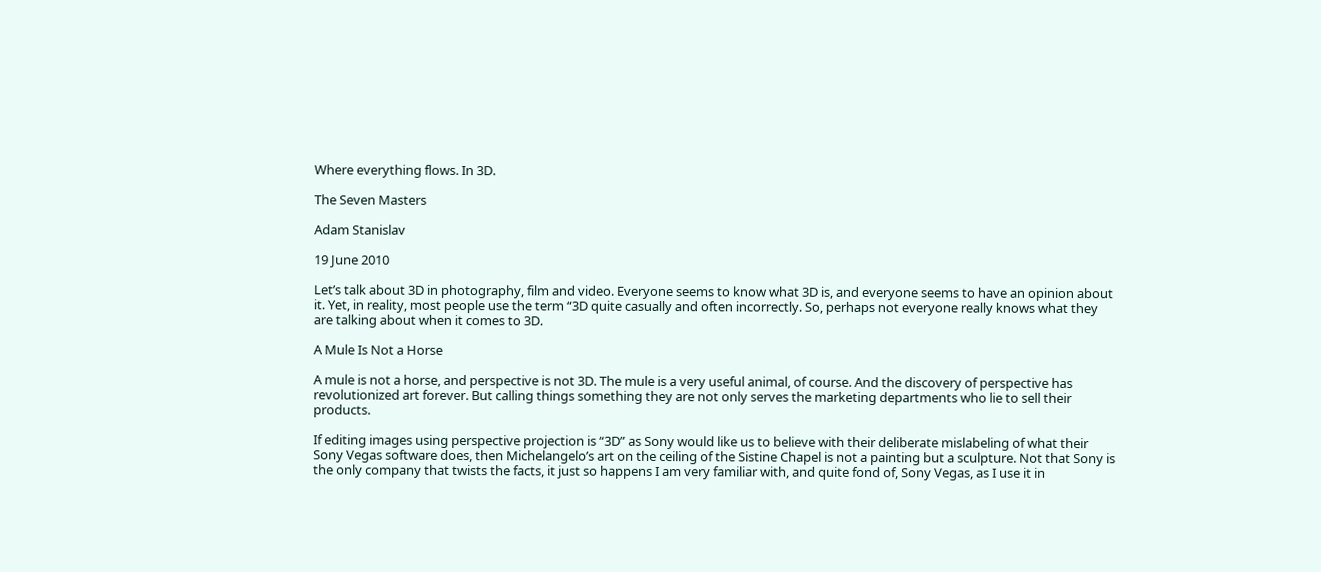Where everything flows. In 3D.

The Seven Masters

Adam Stanislav

19 June 2010

Let’s talk about 3D in photography, film and video. Everyone seems to know what 3D is, and everyone seems to have an opinion about it. Yet, in reality, most people use the term “3D quite casually and often incorrectly. So, perhaps not everyone really knows what they are talking about when it comes to 3D.

A Mule Is Not a Horse

A mule is not a horse, and perspective is not 3D. The mule is a very useful animal, of course. And the discovery of perspective has revolutionized art forever. But calling things something they are not only serves the marketing departments who lie to sell their products.

If editing images using perspective projection is “3D” as Sony would like us to believe with their deliberate mislabeling of what their Sony Vegas software does, then Michelangelo’s art on the ceiling of the Sistine Chapel is not a painting but a sculpture. Not that Sony is the only company that twists the facts, it just so happens I am very familiar with, and quite fond of, Sony Vegas, as I use it in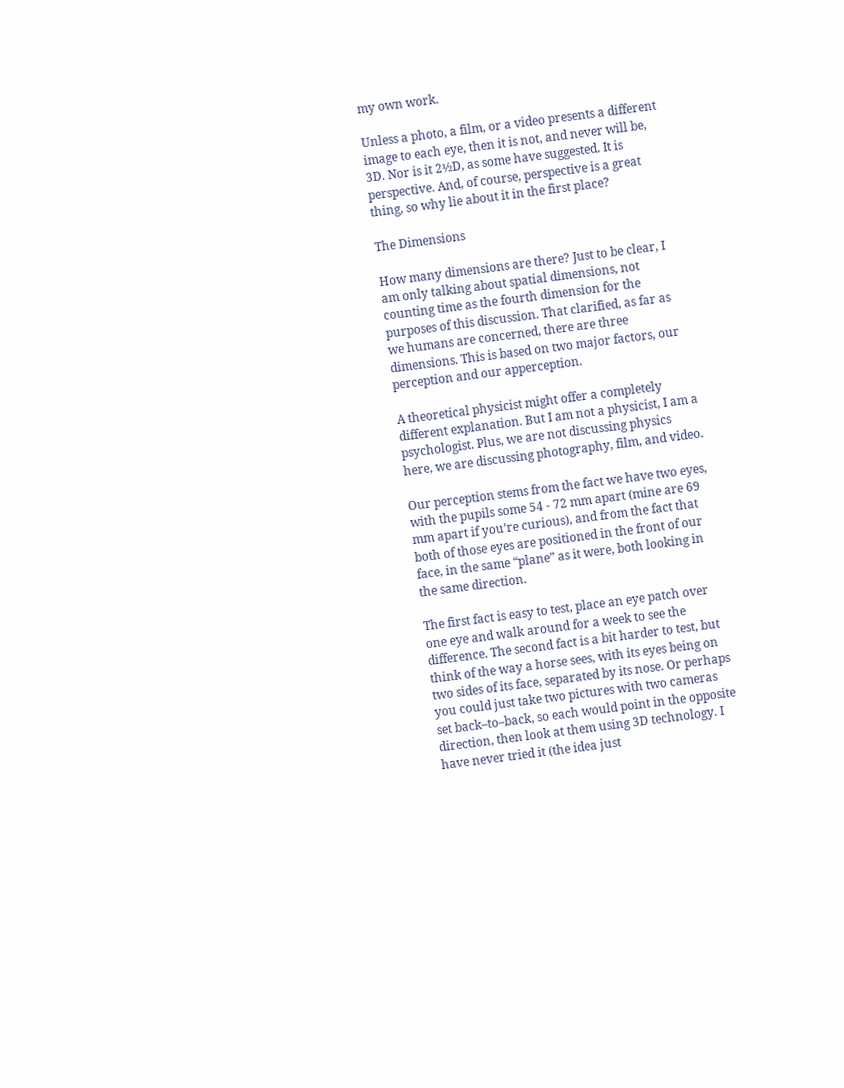my own work.

Unless a photo, a film, or a video presents a different image to each eye, then it is not, and never will be, 3D. Nor is it 2½D, as some have suggested. It is perspective. And, of course, perspective is a great thing, so why lie about it in the first place?

The Dimensions

How many dimensions are there? Just to be clear, I am only talking about spatial dimensions, not counting time as the fourth dimension for the purposes of this discussion. That clarified, as far as we humans are concerned, there are three dimensions. This is based on two major factors, our perception and our apperception.

A theoretical physicist might offer a completely different explanation. But I am not a physicist, I am a psychologist. Plus, we are not discussing physics here, we are discussing photography, film, and video.

Our perception stems from the fact we have two eyes, with the pupils some 54 - 72 mm apart (mine are 69 mm apart if you’re curious), and from the fact that both of those eyes are positioned in the front of our face, in the same “plane” as it were, both looking in the same direction.

The first fact is easy to test, place an eye patch over one eye and walk around for a week to see the difference. The second fact is a bit harder to test, but think of the way a horse sees, with its eyes being on two sides of its face, separated by its nose. Or perhaps you could just take two pictures with two cameras set back–to–back, so each would point in the opposite direction, then look at them using 3D technology. I have never tried it (the idea just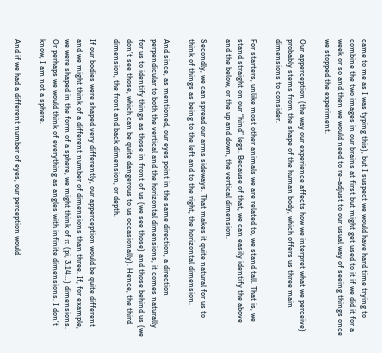came to me as I was typing this), but I suspect we would have hard time trying to combine the two images in our brains at first but might get used to it if we did it for a week or so and then we would need to re–adjust to our usual way of seeing things once we stopped the experiment.

Our apperception (the way our experience affects how we interpret what we perceive) probably stems from the shape of the human body, which offers us three main dimensions to consider.

For starters, unlike most other animals we are related to, we stand tall. That is, we stand straight on our “hind” legs. Because of that, we can easily identify the above and the below, or the up and down, the vertical dimension.

Secondly, we can spread our arms sideways. That makes it quite natural for us to think of things as being to the left and to the right, the horizontal dimension.

And since, as mentioned, our eyes point in the same direction, a direction perpendicular to both the vertical and the horizontal dimensions, it comes naturally for us to identify things as those in front of us (we see those) and those behind us (we don’t see those, which can be quite dangerous to us occasionally). Hence, the third dimension, the front and back dimension, or depth.

If our bodies were shaped very differently, our apperception would be quite different and we might think of a different number of dimensions than three. If, for example, we were shaped in the form of a sphere, we might think of π (pi, 3.14…) dimensions. Or perhaps we would think of everything as angles with infinite dimensions. I don’t know, I am not a sphere.

And if we had a different number of eyes, our perception would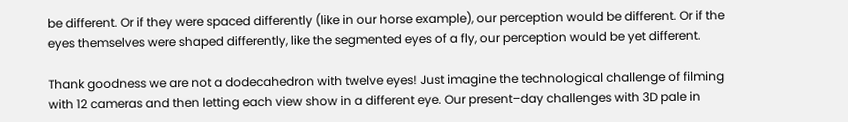be different. Or if they were spaced differently (like in our horse example), our perception would be different. Or if the eyes themselves were shaped differently, like the segmented eyes of a fly, our perception would be yet different.

Thank goodness we are not a dodecahedron with twelve eyes! Just imagine the technological challenge of filming with 12 cameras and then letting each view show in a different eye. Our present–day challenges with 3D pale in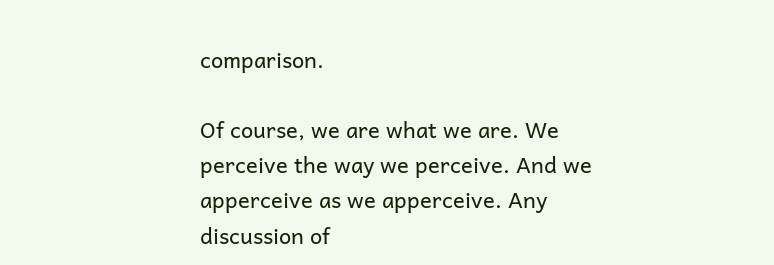comparison.

Of course, we are what we are. We perceive the way we perceive. And we apperceive as we apperceive. Any discussion of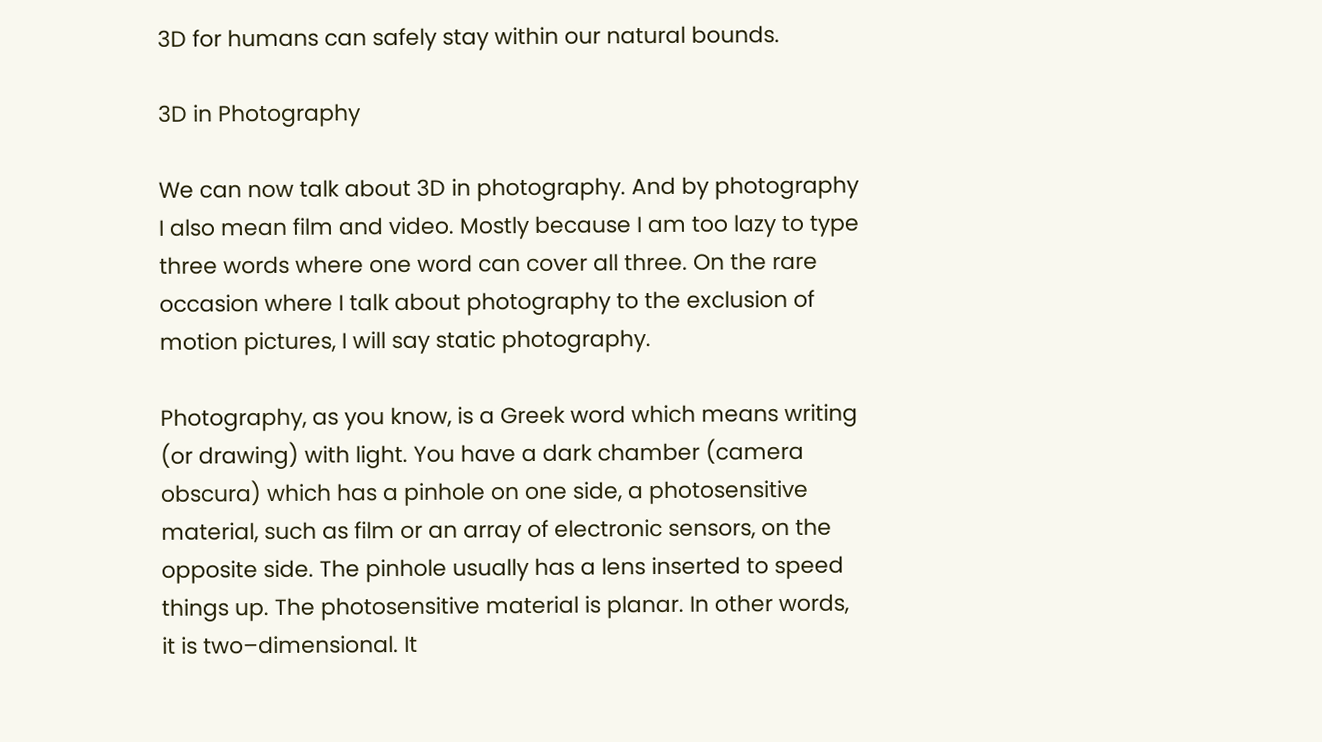3D for humans can safely stay within our natural bounds.

3D in Photography

We can now talk about 3D in photography. And by photography I also mean film and video. Mostly because I am too lazy to type three words where one word can cover all three. On the rare occasion where I talk about photography to the exclusion of motion pictures, I will say static photography.

Photography, as you know, is a Greek word which means writing (or drawing) with light. You have a dark chamber (camera obscura) which has a pinhole on one side, a photosensitive material, such as film or an array of electronic sensors, on the opposite side. The pinhole usually has a lens inserted to speed things up. The photosensitive material is planar. In other words, it is two–dimensional. It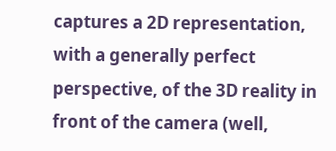captures a 2D representation, with a generally perfect perspective, of the 3D reality in front of the camera (well,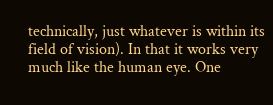technically, just whatever is within its field of vision). In that it works very much like the human eye. One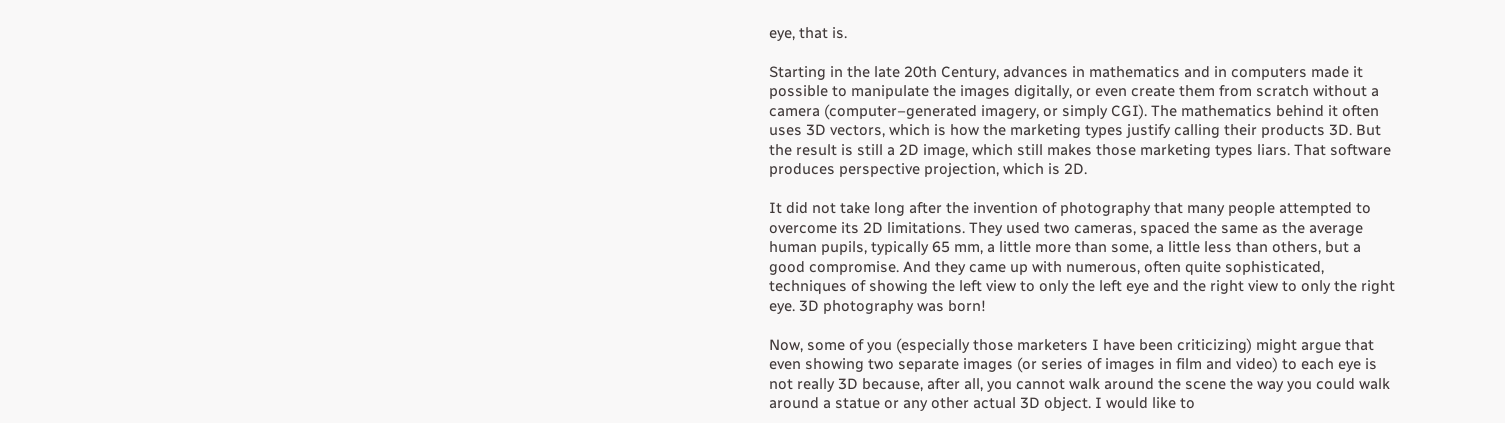eye, that is.

Starting in the late 20th Century, advances in mathematics and in computers made it possible to manipulate the images digitally, or even create them from scratch without a camera (computer–generated imagery, or simply CGI). The mathematics behind it often uses 3D vectors, which is how the marketing types justify calling their products 3D. But the result is still a 2D image, which still makes those marketing types liars. That software produces perspective projection, which is 2D.

It did not take long after the invention of photography that many people attempted to overcome its 2D limitations. They used two cameras, spaced the same as the average human pupils, typically 65 mm, a little more than some, a little less than others, but a good compromise. And they came up with numerous, often quite sophisticated, techniques of showing the left view to only the left eye and the right view to only the right eye. 3D photography was born!

Now, some of you (especially those marketers I have been criticizing) might argue that even showing two separate images (or series of images in film and video) to each eye is not really 3D because, after all, you cannot walk around the scene the way you could walk around a statue or any other actual 3D object. I would like to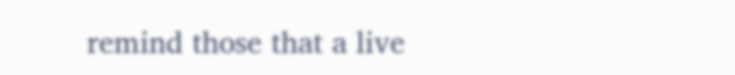remind those that a live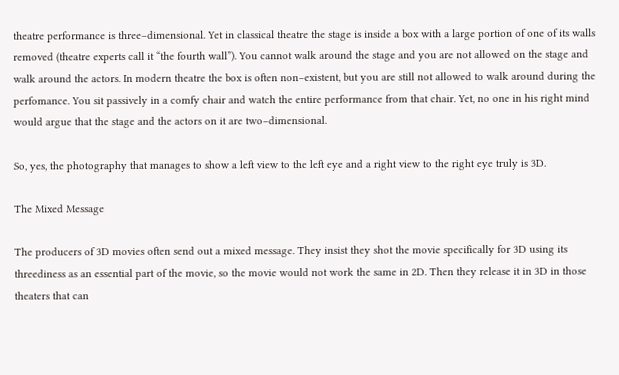theatre performance is three–dimensional. Yet in classical theatre the stage is inside a box with a large portion of one of its walls removed (theatre experts call it “the fourth wall”). You cannot walk around the stage and you are not allowed on the stage and walk around the actors. In modern theatre the box is often non–existent, but you are still not allowed to walk around during the perfomance. You sit passively in a comfy chair and watch the entire performance from that chair. Yet, no one in his right mind would argue that the stage and the actors on it are two–dimensional.

So, yes, the photography that manages to show a left view to the left eye and a right view to the right eye truly is 3D.

The Mixed Message

The producers of 3D movies often send out a mixed message. They insist they shot the movie specifically for 3D using its threediness as an essential part of the movie, so the movie would not work the same in 2D. Then they release it in 3D in those theaters that can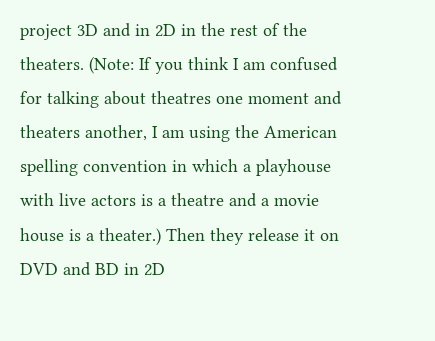project 3D and in 2D in the rest of the theaters. (Note: If you think I am confused for talking about theatres one moment and theaters another, I am using the American spelling convention in which a playhouse with live actors is a theatre and a movie house is a theater.) Then they release it on DVD and BD in 2D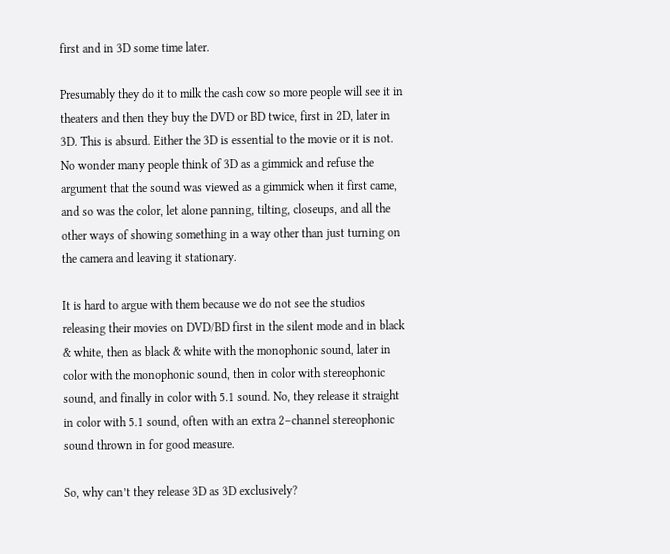first and in 3D some time later.

Presumably they do it to milk the cash cow so more people will see it in theaters and then they buy the DVD or BD twice, first in 2D, later in 3D. This is absurd. Either the 3D is essential to the movie or it is not. No wonder many people think of 3D as a gimmick and refuse the argument that the sound was viewed as a gimmick when it first came, and so was the color, let alone panning, tilting, closeups, and all the other ways of showing something in a way other than just turning on the camera and leaving it stationary.

It is hard to argue with them because we do not see the studios releasing their movies on DVD/BD first in the silent mode and in black & white, then as black & white with the monophonic sound, later in color with the monophonic sound, then in color with stereophonic sound, and finally in color with 5.1 sound. No, they release it straight in color with 5.1 sound, often with an extra 2–channel stereophonic sound thrown in for good measure.

So, why can’t they release 3D as 3D exclusively?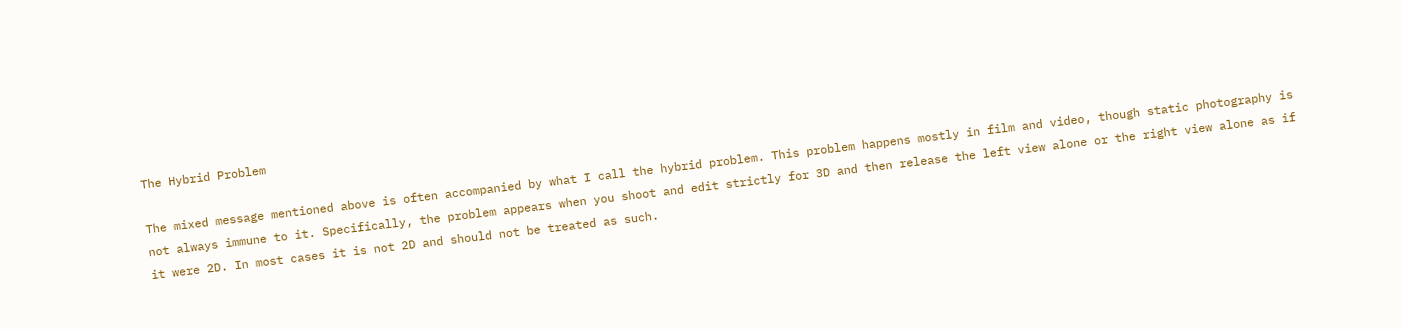The Hybrid Problem

The mixed message mentioned above is often accompanied by what I call the hybrid problem. This problem happens mostly in film and video, though static photography is not always immune to it. Specifically, the problem appears when you shoot and edit strictly for 3D and then release the left view alone or the right view alone as if it were 2D. In most cases it is not 2D and should not be treated as such.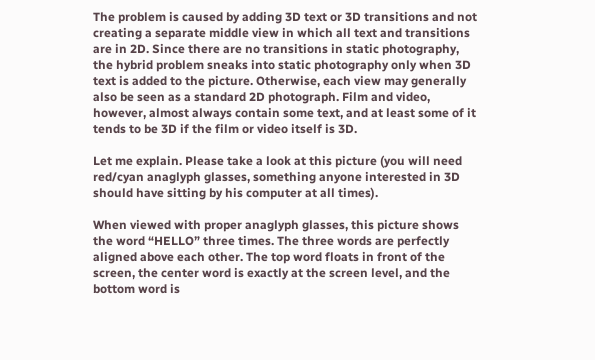The problem is caused by adding 3D text or 3D transitions and not creating a separate middle view in which all text and transitions are in 2D. Since there are no transitions in static photography, the hybrid problem sneaks into static photography only when 3D text is added to the picture. Otherwise, each view may generally also be seen as a standard 2D photograph. Film and video, however, almost always contain some text, and at least some of it tends to be 3D if the film or video itself is 3D.

Let me explain. Please take a look at this picture (you will need red/cyan anaglyph glasses, something anyone interested in 3D should have sitting by his computer at all times).

When viewed with proper anaglyph glasses, this picture shows the word “HELLO” three times. The three words are perfectly aligned above each other. The top word floats in front of the screen, the center word is exactly at the screen level, and the bottom word is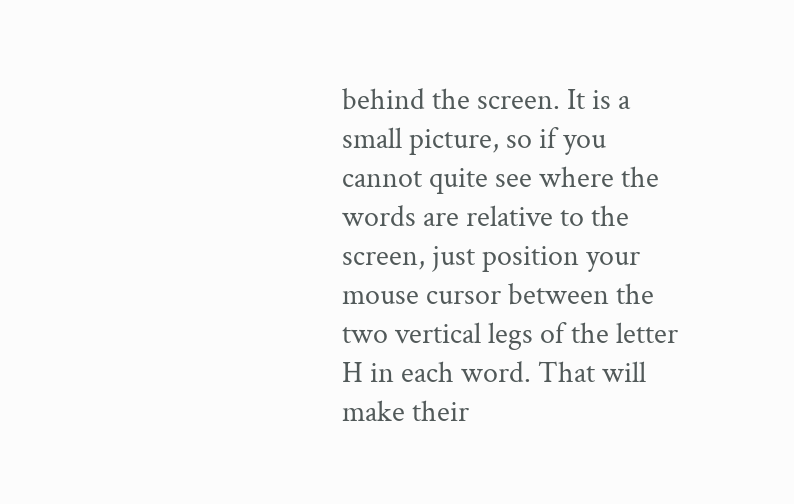behind the screen. It is a small picture, so if you cannot quite see where the words are relative to the screen, just position your mouse cursor between the two vertical legs of the letter H in each word. That will make their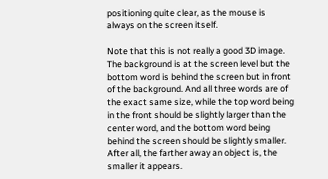positioning quite clear, as the mouse is always on the screen itself.

Note that this is not really a good 3D image. The background is at the screen level but the bottom word is behind the screen but in front of the background. And all three words are of the exact same size, while the top word being in the front should be slightly larger than the center word, and the bottom word being behind the screen should be slightly smaller. After all, the farther away an object is, the smaller it appears.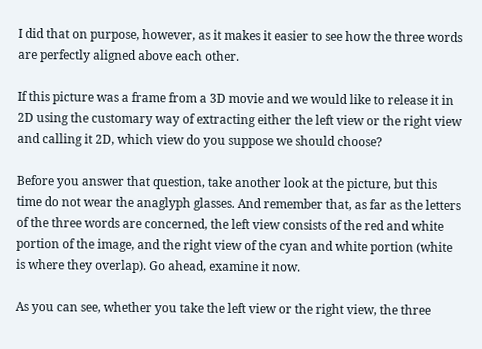I did that on purpose, however, as it makes it easier to see how the three words are perfectly aligned above each other.

If this picture was a frame from a 3D movie and we would like to release it in 2D using the customary way of extracting either the left view or the right view and calling it 2D, which view do you suppose we should choose?

Before you answer that question, take another look at the picture, but this time do not wear the anaglyph glasses. And remember that, as far as the letters of the three words are concerned, the left view consists of the red and white portion of the image, and the right view of the cyan and white portion (white is where they overlap). Go ahead, examine it now.

As you can see, whether you take the left view or the right view, the three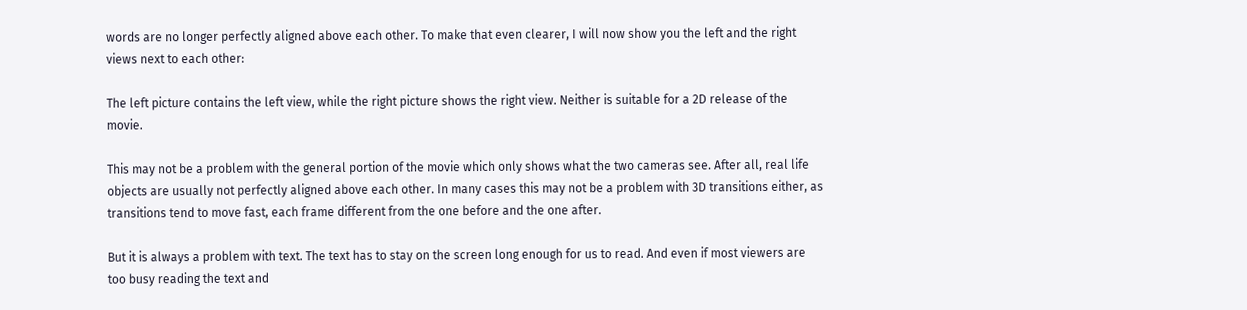words are no longer perfectly aligned above each other. To make that even clearer, I will now show you the left and the right views next to each other:

The left picture contains the left view, while the right picture shows the right view. Neither is suitable for a 2D release of the movie.

This may not be a problem with the general portion of the movie which only shows what the two cameras see. After all, real life objects are usually not perfectly aligned above each other. In many cases this may not be a problem with 3D transitions either, as transitions tend to move fast, each frame different from the one before and the one after.

But it is always a problem with text. The text has to stay on the screen long enough for us to read. And even if most viewers are too busy reading the text and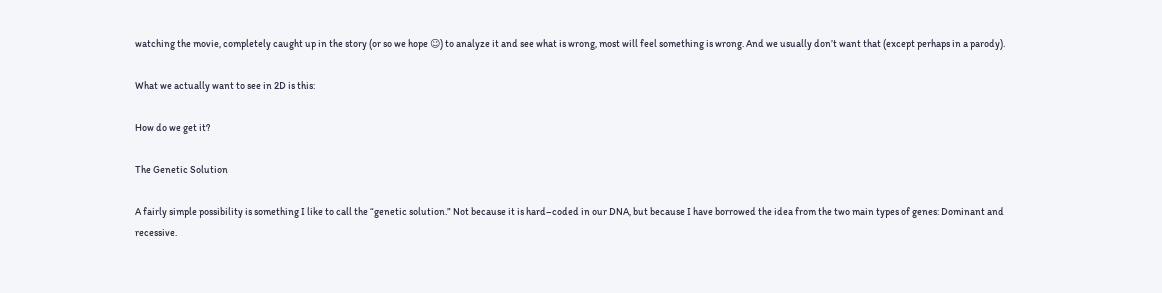watching the movie, completely caught up in the story (or so we hope ☺) to analyze it and see what is wrong, most will feel something is wrong. And we usually don’t want that (except perhaps in a parody).

What we actually want to see in 2D is this:

How do we get it?

The Genetic Solution

A fairly simple possibility is something I like to call the “genetic solution.” Not because it is hard–coded in our DNA, but because I have borrowed the idea from the two main types of genes: Dominant and recessive.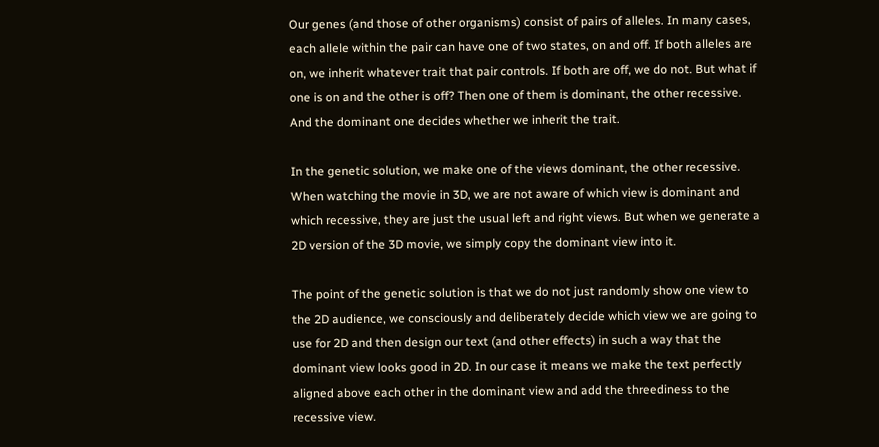Our genes (and those of other organisms) consist of pairs of alleles. In many cases, each allele within the pair can have one of two states, on and off. If both alleles are on, we inherit whatever trait that pair controls. If both are off, we do not. But what if one is on and the other is off? Then one of them is dominant, the other recessive. And the dominant one decides whether we inherit the trait.

In the genetic solution, we make one of the views dominant, the other recessive. When watching the movie in 3D, we are not aware of which view is dominant and which recessive, they are just the usual left and right views. But when we generate a 2D version of the 3D movie, we simply copy the dominant view into it.

The point of the genetic solution is that we do not just randomly show one view to the 2D audience, we consciously and deliberately decide which view we are going to use for 2D and then design our text (and other effects) in such a way that the dominant view looks good in 2D. In our case it means we make the text perfectly aligned above each other in the dominant view and add the threediness to the recessive view.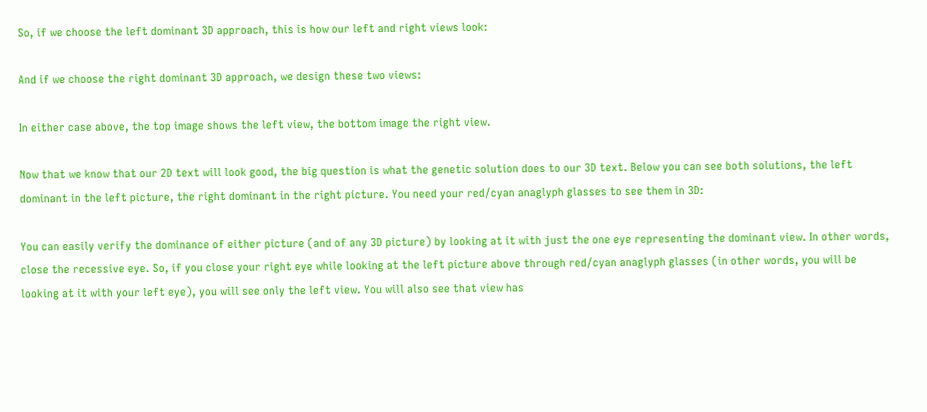So, if we choose the left dominant 3D approach, this is how our left and right views look:

And if we choose the right dominant 3D approach, we design these two views:

In either case above, the top image shows the left view, the bottom image the right view.

Now that we know that our 2D text will look good, the big question is what the genetic solution does to our 3D text. Below you can see both solutions, the left dominant in the left picture, the right dominant in the right picture. You need your red/cyan anaglyph glasses to see them in 3D:

You can easily verify the dominance of either picture (and of any 3D picture) by looking at it with just the one eye representing the dominant view. In other words, close the recessive eye. So, if you close your right eye while looking at the left picture above through red/cyan anaglyph glasses (in other words, you will be looking at it with your left eye), you will see only the left view. You will also see that view has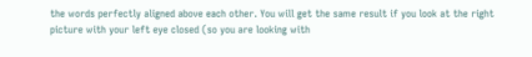the words perfectly aligned above each other. You will get the same result if you look at the right picture with your left eye closed (so you are looking with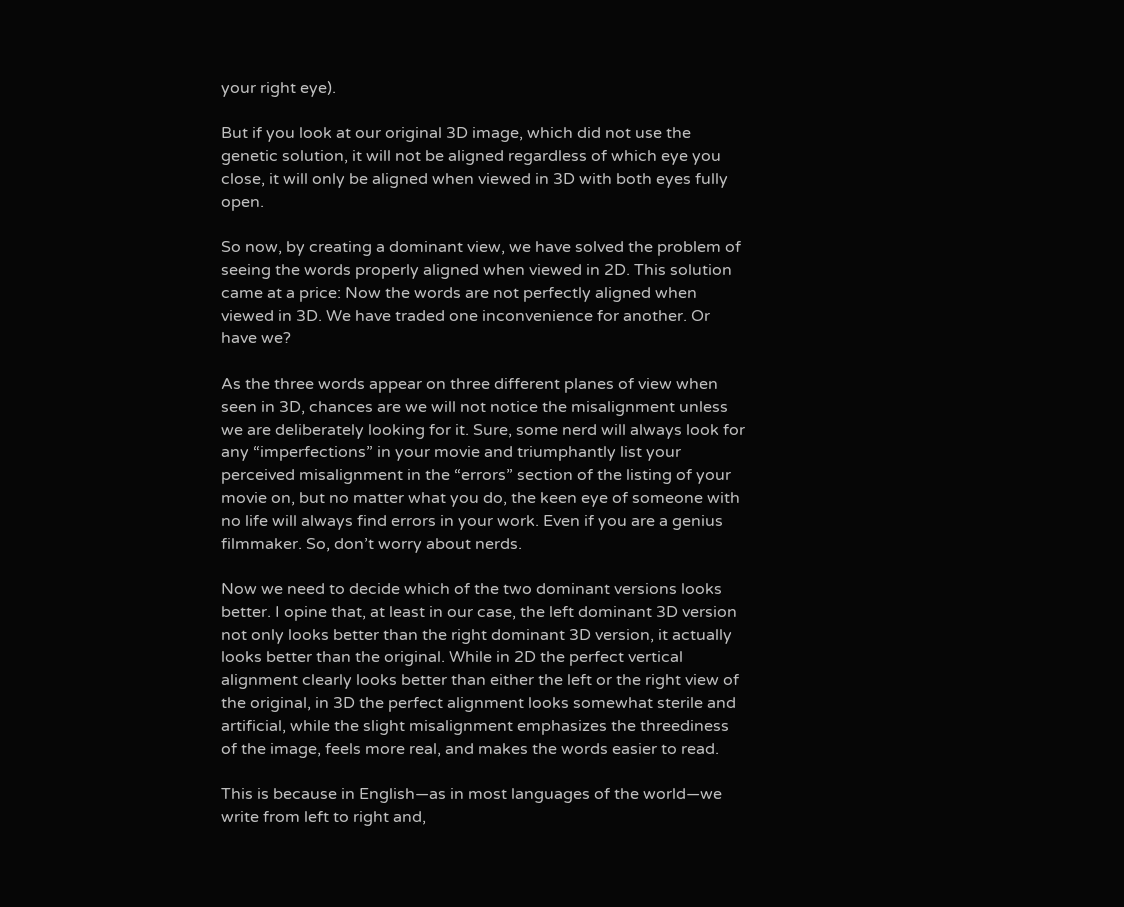your right eye).

But if you look at our original 3D image, which did not use the genetic solution, it will not be aligned regardless of which eye you close, it will only be aligned when viewed in 3D with both eyes fully open.

So now, by creating a dominant view, we have solved the problem of seeing the words properly aligned when viewed in 2D. This solution came at a price: Now the words are not perfectly aligned when viewed in 3D. We have traded one inconvenience for another. Or have we?

As the three words appear on three different planes of view when seen in 3D, chances are we will not notice the misalignment unless we are deliberately looking for it. Sure, some nerd will always look for any “imperfections” in your movie and triumphantly list your perceived misalignment in the “errors” section of the listing of your movie on, but no matter what you do, the keen eye of someone with no life will always find errors in your work. Even if you are a genius filmmaker. So, don’t worry about nerds.

Now we need to decide which of the two dominant versions looks better. I opine that, at least in our case, the left dominant 3D version not only looks better than the right dominant 3D version, it actually looks better than the original. While in 2D the perfect vertical alignment clearly looks better than either the left or the right view of the original, in 3D the perfect alignment looks somewhat sterile and artificial, while the slight misalignment emphasizes the threediness of the image, feels more real, and makes the words easier to read.

This is because in English—as in most languages of the world—we write from left to right and,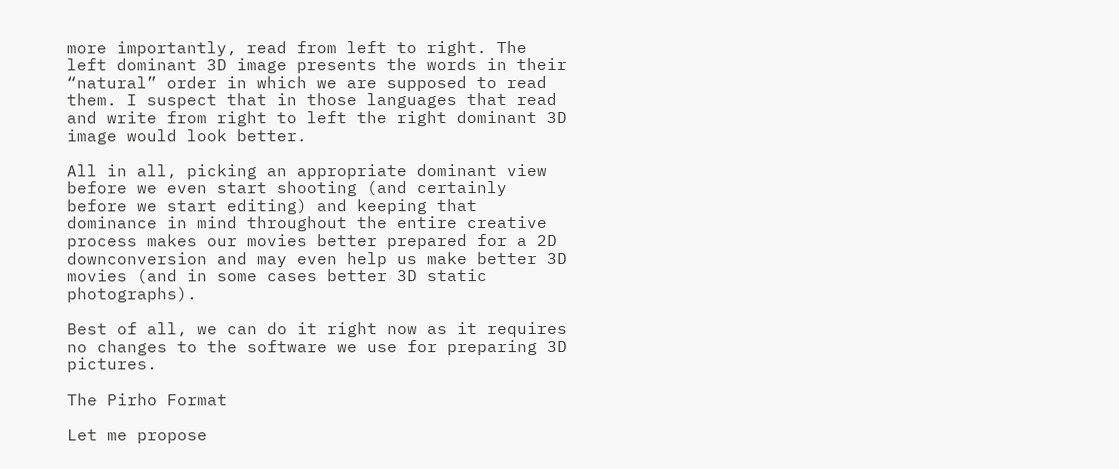more importantly, read from left to right. The left dominant 3D image presents the words in their “natural” order in which we are supposed to read them. I suspect that in those languages that read and write from right to left the right dominant 3D image would look better.

All in all, picking an appropriate dominant view before we even start shooting (and certainly before we start editing) and keeping that dominance in mind throughout the entire creative process makes our movies better prepared for a 2D downconversion and may even help us make better 3D movies (and in some cases better 3D static photographs).

Best of all, we can do it right now as it requires no changes to the software we use for preparing 3D pictures.

The Pirho Format

Let me propose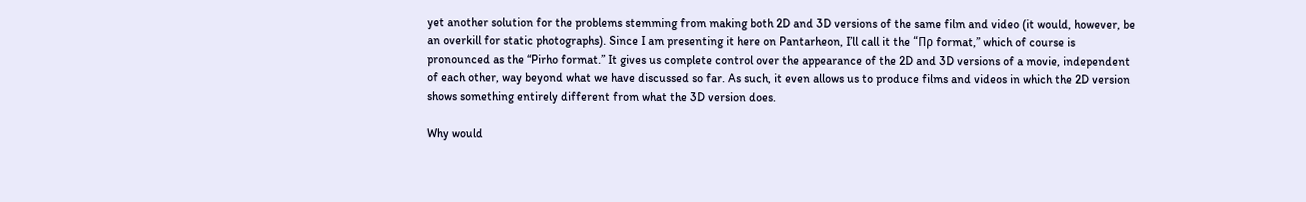yet another solution for the problems stemming from making both 2D and 3D versions of the same film and video (it would, however, be an overkill for static photographs). Since I am presenting it here on Pantarheon, I’ll call it the “Πρ format,” which of course is pronounced as the “Pirho format.” It gives us complete control over the appearance of the 2D and 3D versions of a movie, independent of each other, way beyond what we have discussed so far. As such, it even allows us to produce films and videos in which the 2D version shows something entirely different from what the 3D version does.

Why would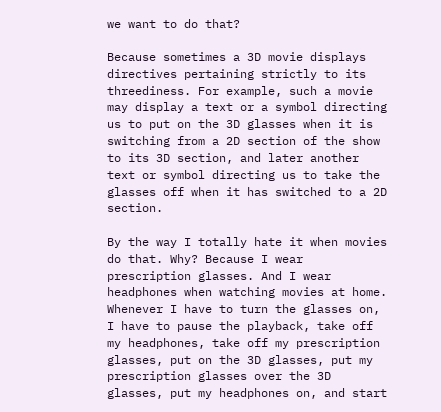we want to do that?

Because sometimes a 3D movie displays directives pertaining strictly to its threediness. For example, such a movie may display a text or a symbol directing us to put on the 3D glasses when it is switching from a 2D section of the show to its 3D section, and later another text or symbol directing us to take the glasses off when it has switched to a 2D section.

By the way I totally hate it when movies do that. Why? Because I wear prescription glasses. And I wear headphones when watching movies at home. Whenever I have to turn the glasses on, I have to pause the playback, take off my headphones, take off my prescription glasses, put on the 3D glasses, put my prescription glasses over the 3D glasses, put my headphones on, and start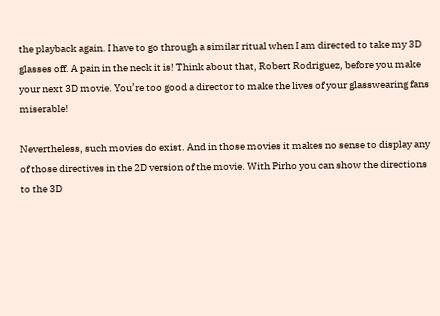the playback again. I have to go through a similar ritual when I am directed to take my 3D glasses off. A pain in the neck it is! Think about that, Robert Rodriguez, before you make your next 3D movie. You’re too good a director to make the lives of your glasswearing fans miserable!

Nevertheless, such movies do exist. And in those movies it makes no sense to display any of those directives in the 2D version of the movie. With Pirho you can show the directions to the 3D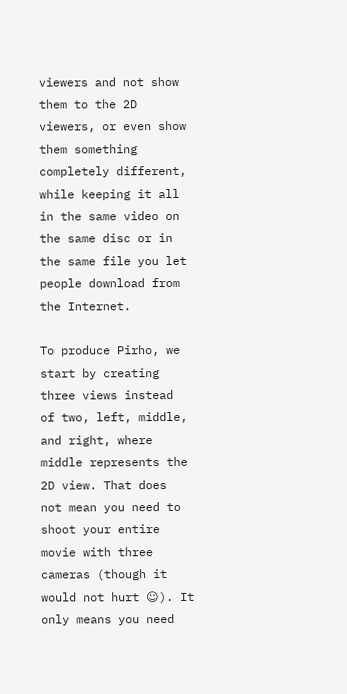viewers and not show them to the 2D viewers, or even show them something completely different, while keeping it all in the same video on the same disc or in the same file you let people download from the Internet.

To produce Pirho, we start by creating three views instead of two, left, middle, and right, where middle represents the 2D view. That does not mean you need to shoot your entire movie with three cameras (though it would not hurt ☺). It only means you need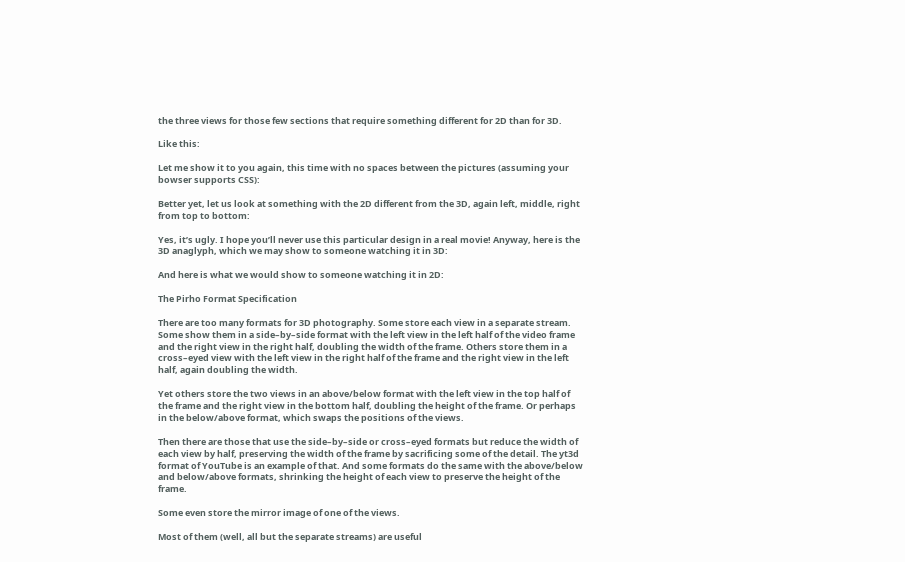the three views for those few sections that require something different for 2D than for 3D.

Like this:

Let me show it to you again, this time with no spaces between the pictures (assuming your bowser supports CSS):

Better yet, let us look at something with the 2D different from the 3D, again left, middle, right from top to bottom:

Yes, it’s ugly. I hope you’ll never use this particular design in a real movie! Anyway, here is the 3D anaglyph, which we may show to someone watching it in 3D:

And here is what we would show to someone watching it in 2D:

The Pirho Format Specification

There are too many formats for 3D photography. Some store each view in a separate stream. Some show them in a side–by–side format with the left view in the left half of the video frame and the right view in the right half, doubling the width of the frame. Others store them in a cross–eyed view with the left view in the right half of the frame and the right view in the left half, again doubling the width.

Yet others store the two views in an above/below format with the left view in the top half of the frame and the right view in the bottom half, doubling the height of the frame. Or perhaps in the below/above format, which swaps the positions of the views.

Then there are those that use the side–by–side or cross–eyed formats but reduce the width of each view by half, preserving the width of the frame by sacrificing some of the detail. The yt3d format of YouTube is an example of that. And some formats do the same with the above/below and below/above formats, shrinking the height of each view to preserve the height of the frame.

Some even store the mirror image of one of the views.

Most of them (well, all but the separate streams) are useful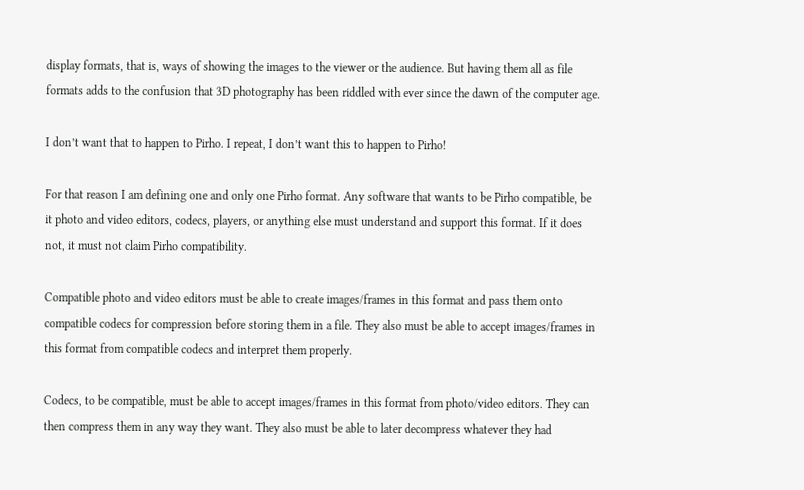display formats, that is, ways of showing the images to the viewer or the audience. But having them all as file formats adds to the confusion that 3D photography has been riddled with ever since the dawn of the computer age.

I don’t want that to happen to Pirho. I repeat, I don’t want this to happen to Pirho!

For that reason I am defining one and only one Pirho format. Any software that wants to be Pirho compatible, be it photo and video editors, codecs, players, or anything else must understand and support this format. If it does not, it must not claim Pirho compatibility.

Compatible photo and video editors must be able to create images/frames in this format and pass them onto compatible codecs for compression before storing them in a file. They also must be able to accept images/frames in this format from compatible codecs and interpret them properly.

Codecs, to be compatible, must be able to accept images/frames in this format from photo/video editors. They can then compress them in any way they want. They also must be able to later decompress whatever they had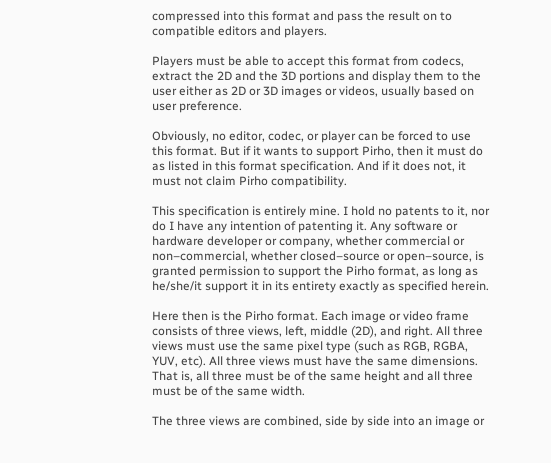compressed into this format and pass the result on to compatible editors and players.

Players must be able to accept this format from codecs, extract the 2D and the 3D portions and display them to the user either as 2D or 3D images or videos, usually based on user preference.

Obviously, no editor, codec, or player can be forced to use this format. But if it wants to support Pirho, then it must do as listed in this format specification. And if it does not, it must not claim Pirho compatibility.

This specification is entirely mine. I hold no patents to it, nor do I have any intention of patenting it. Any software or hardware developer or company, whether commercial or non–commercial, whether closed–source or open–source, is granted permission to support the Pirho format, as long as he/she/it support it in its entirety exactly as specified herein.

Here then is the Pirho format. Each image or video frame consists of three views, left, middle (2D), and right. All three views must use the same pixel type (such as RGB, RGBA, YUV, etc). All three views must have the same dimensions. That is, all three must be of the same height and all three must be of the same width.

The three views are combined, side by side into an image or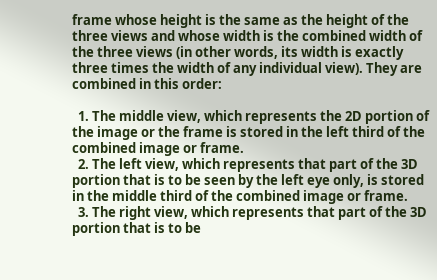frame whose height is the same as the height of the three views and whose width is the combined width of the three views (in other words, its width is exactly three times the width of any individual view). They are combined in this order:

  1. The middle view, which represents the 2D portion of the image or the frame is stored in the left third of the combined image or frame.
  2. The left view, which represents that part of the 3D portion that is to be seen by the left eye only, is stored in the middle third of the combined image or frame.
  3. The right view, which represents that part of the 3D portion that is to be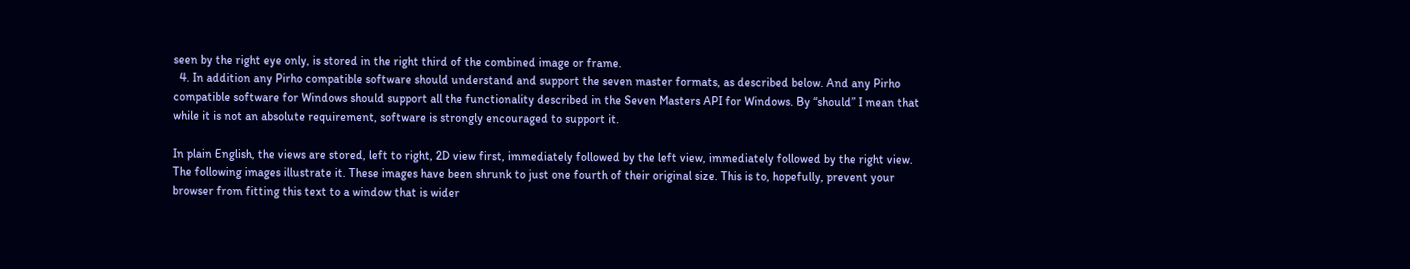seen by the right eye only, is stored in the right third of the combined image or frame.
  4. In addition any Pirho compatible software should understand and support the seven master formats, as described below. And any Pirho compatible software for Windows should support all the functionality described in the Seven Masters API for Windows. By “should” I mean that while it is not an absolute requirement, software is strongly encouraged to support it.

In plain English, the views are stored, left to right, 2D view first, immediately followed by the left view, immediately followed by the right view. The following images illustrate it. These images have been shrunk to just one fourth of their original size. This is to, hopefully, prevent your browser from fitting this text to a window that is wider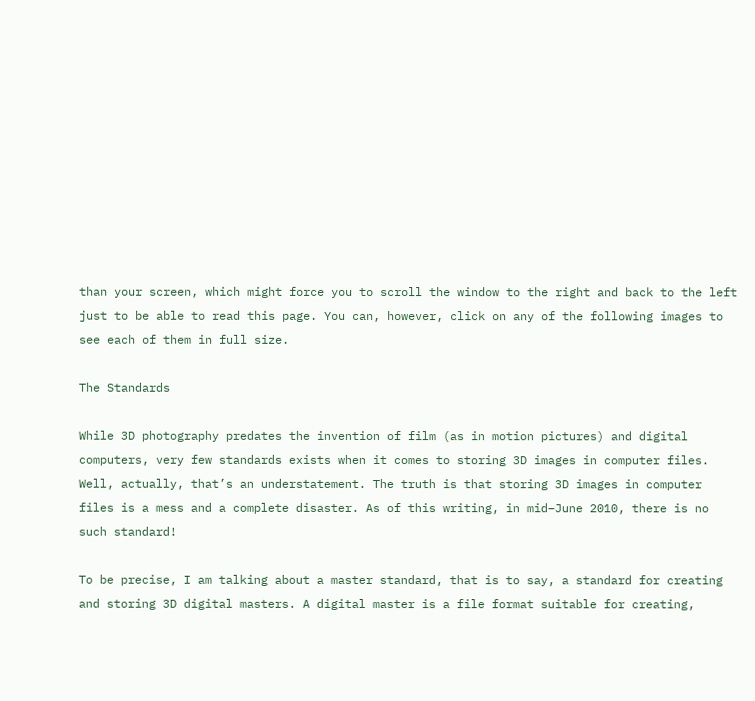than your screen, which might force you to scroll the window to the right and back to the left just to be able to read this page. You can, however, click on any of the following images to see each of them in full size.

The Standards

While 3D photography predates the invention of film (as in motion pictures) and digital computers, very few standards exists when it comes to storing 3D images in computer files. Well, actually, that’s an understatement. The truth is that storing 3D images in computer files is a mess and a complete disaster. As of this writing, in mid–June 2010, there is no such standard!

To be precise, I am talking about a master standard, that is to say, a standard for creating and storing 3D digital masters. A digital master is a file format suitable for creating,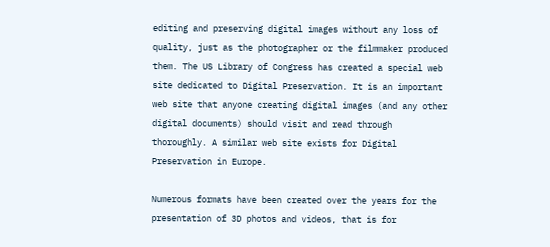editing and preserving digital images without any loss of quality, just as the photographer or the filmmaker produced them. The US Library of Congress has created a special web site dedicated to Digital Preservation. It is an important web site that anyone creating digital images (and any other digital documents) should visit and read through thoroughly. A similar web site exists for Digital Preservation in Europe.

Numerous formats have been created over the years for the presentation of 3D photos and videos, that is for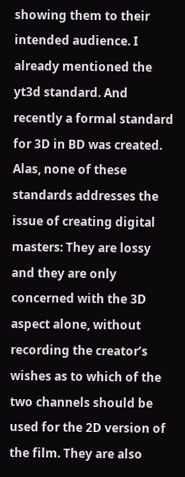showing them to their intended audience. I already mentioned the yt3d standard. And recently a formal standard for 3D in BD was created. Alas, none of these standards addresses the issue of creating digital masters: They are lossy and they are only concerned with the 3D aspect alone, without recording the creator’s wishes as to which of the two channels should be used for the 2D version of the film. They are also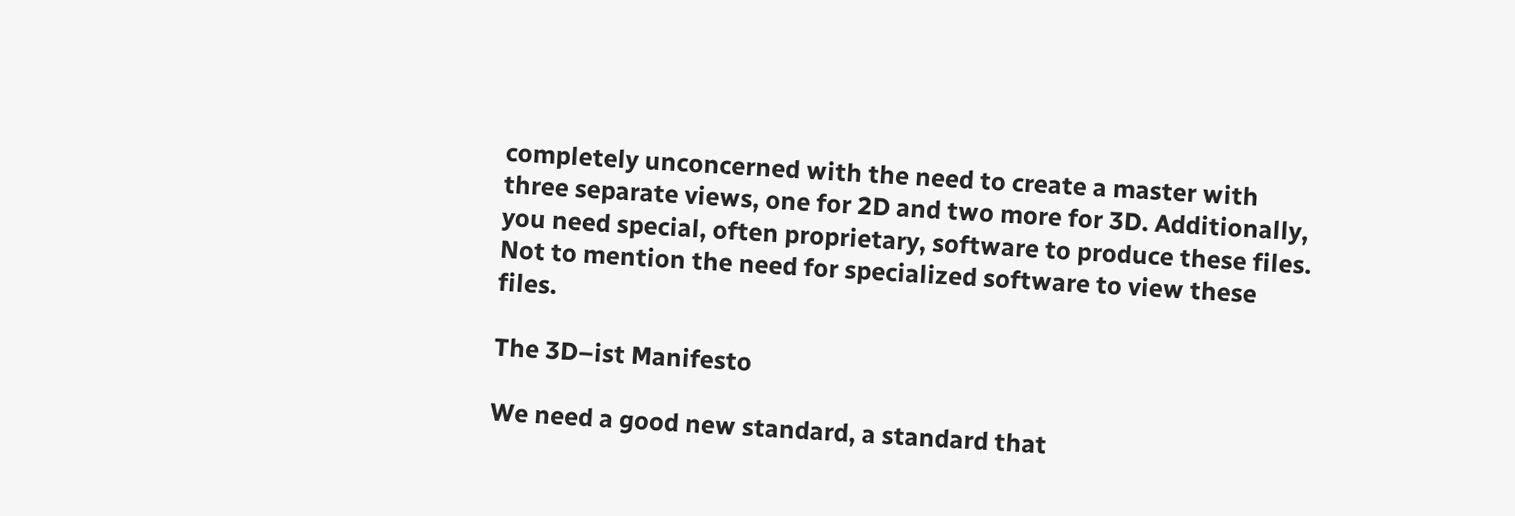completely unconcerned with the need to create a master with three separate views, one for 2D and two more for 3D. Additionally, you need special, often proprietary, software to produce these files. Not to mention the need for specialized software to view these files.

The 3D–ist Manifesto

We need a good new standard, a standard that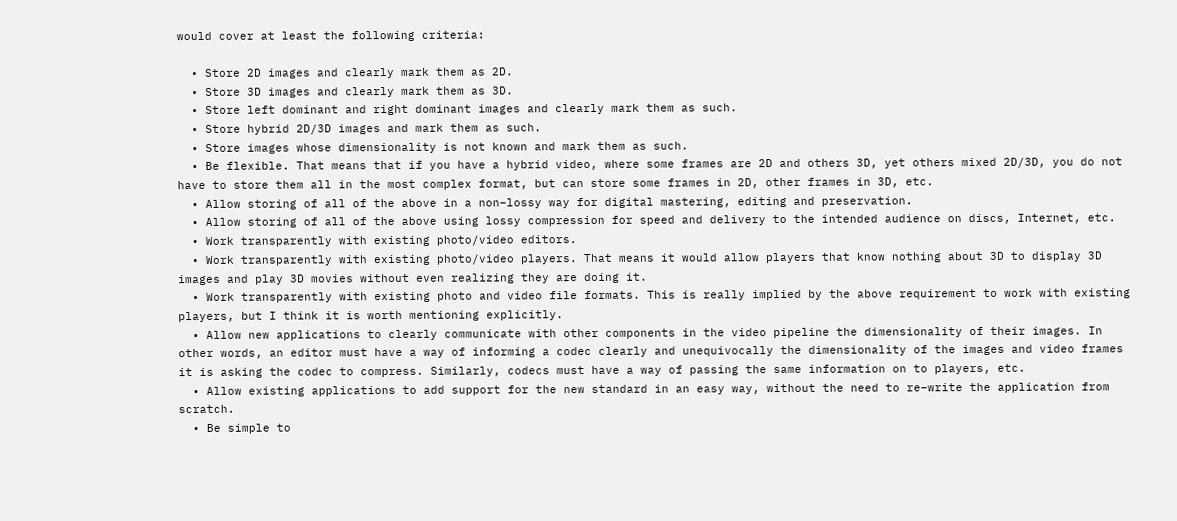would cover at least the following criteria:

  • Store 2D images and clearly mark them as 2D.
  • Store 3D images and clearly mark them as 3D.
  • Store left dominant and right dominant images and clearly mark them as such.
  • Store hybrid 2D/3D images and mark them as such.
  • Store images whose dimensionality is not known and mark them as such.
  • Be flexible. That means that if you have a hybrid video, where some frames are 2D and others 3D, yet others mixed 2D/3D, you do not have to store them all in the most complex format, but can store some frames in 2D, other frames in 3D, etc.
  • Allow storing of all of the above in a non–lossy way for digital mastering, editing and preservation.
  • Allow storing of all of the above using lossy compression for speed and delivery to the intended audience on discs, Internet, etc.
  • Work transparently with existing photo/video editors.
  • Work transparently with existing photo/video players. That means it would allow players that know nothing about 3D to display 3D images and play 3D movies without even realizing they are doing it.
  • Work transparently with existing photo and video file formats. This is really implied by the above requirement to work with existing players, but I think it is worth mentioning explicitly.
  • Allow new applications to clearly communicate with other components in the video pipeline the dimensionality of their images. In other words, an editor must have a way of informing a codec clearly and unequivocally the dimensionality of the images and video frames it is asking the codec to compress. Similarly, codecs must have a way of passing the same information on to players, etc.
  • Allow existing applications to add support for the new standard in an easy way, without the need to re–write the application from scratch.
  • Be simple to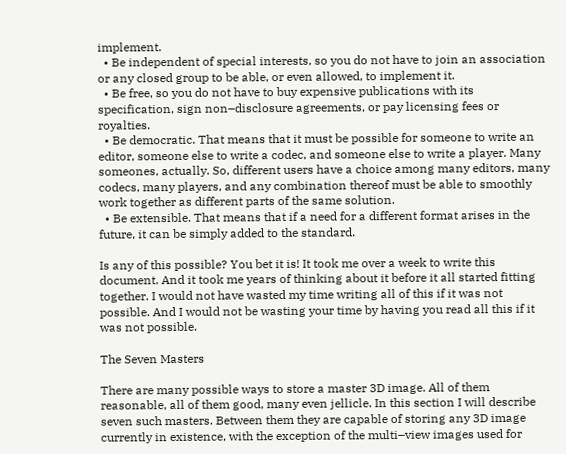implement.
  • Be independent of special interests, so you do not have to join an association or any closed group to be able, or even allowed, to implement it.
  • Be free, so you do not have to buy expensive publications with its specification, sign non–disclosure agreements, or pay licensing fees or royalties.
  • Be democratic. That means that it must be possible for someone to write an editor, someone else to write a codec, and someone else to write a player. Many someones, actually. So, different users have a choice among many editors, many codecs, many players, and any combination thereof must be able to smoothly work together as different parts of the same solution.
  • Be extensible. That means that if a need for a different format arises in the future, it can be simply added to the standard.

Is any of this possible? You bet it is! It took me over a week to write this document. And it took me years of thinking about it before it all started fitting together. I would not have wasted my time writing all of this if it was not possible. And I would not be wasting your time by having you read all this if it was not possible.

The Seven Masters

There are many possible ways to store a master 3D image. All of them reasonable, all of them good, many even jellicle. In this section I will describe seven such masters. Between them they are capable of storing any 3D image currently in existence, with the exception of the multi–view images used for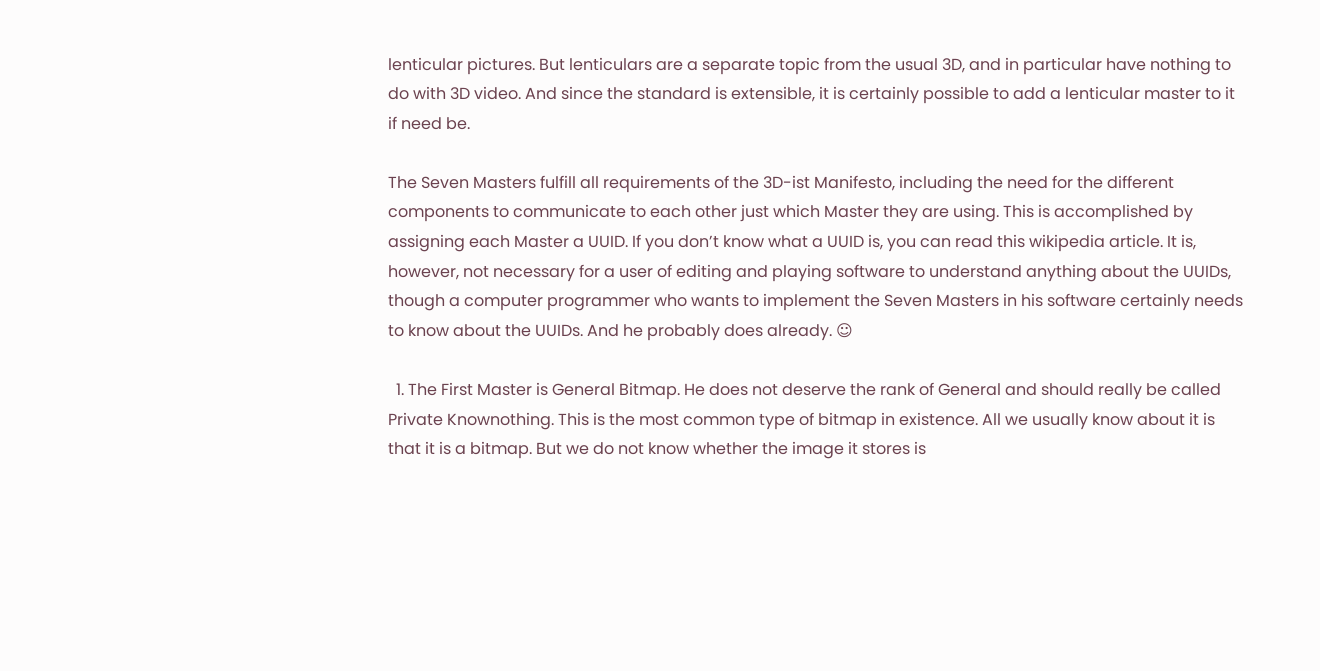lenticular pictures. But lenticulars are a separate topic from the usual 3D, and in particular have nothing to do with 3D video. And since the standard is extensible, it is certainly possible to add a lenticular master to it if need be.

The Seven Masters fulfill all requirements of the 3D-ist Manifesto, including the need for the different components to communicate to each other just which Master they are using. This is accomplished by assigning each Master a UUID. If you don’t know what a UUID is, you can read this wikipedia article. It is, however, not necessary for a user of editing and playing software to understand anything about the UUIDs, though a computer programmer who wants to implement the Seven Masters in his software certainly needs to know about the UUIDs. And he probably does already. ☺

  1. The First Master is General Bitmap. He does not deserve the rank of General and should really be called Private Knownothing. This is the most common type of bitmap in existence. All we usually know about it is that it is a bitmap. But we do not know whether the image it stores is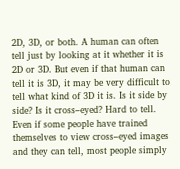2D, 3D, or both. A human can often tell just by looking at it whether it is 2D or 3D. But even if that human can tell it is 3D, it may be very difficult to tell what kind of 3D it is. Is it side by side? Is it cross–eyed? Hard to tell. Even if some people have trained themselves to view cross–eyed images and they can tell, most people simply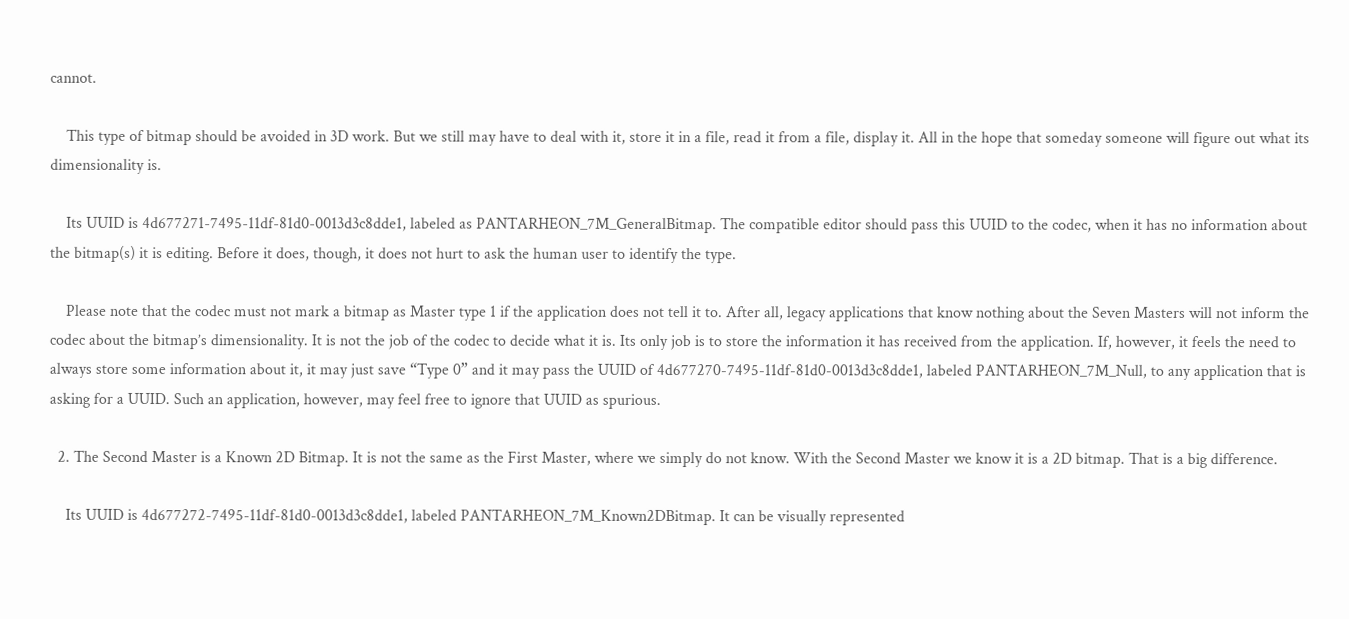cannot.

    This type of bitmap should be avoided in 3D work. But we still may have to deal with it, store it in a file, read it from a file, display it. All in the hope that someday someone will figure out what its dimensionality is.

    Its UUID is 4d677271-7495-11df-81d0-0013d3c8dde1, labeled as PANTARHEON_7M_GeneralBitmap. The compatible editor should pass this UUID to the codec, when it has no information about the bitmap(s) it is editing. Before it does, though, it does not hurt to ask the human user to identify the type.

    Please note that the codec must not mark a bitmap as Master type 1 if the application does not tell it to. After all, legacy applications that know nothing about the Seven Masters will not inform the codec about the bitmap’s dimensionality. It is not the job of the codec to decide what it is. Its only job is to store the information it has received from the application. If, however, it feels the need to always store some information about it, it may just save “Type 0” and it may pass the UUID of 4d677270-7495-11df-81d0-0013d3c8dde1, labeled PANTARHEON_7M_Null, to any application that is asking for a UUID. Such an application, however, may feel free to ignore that UUID as spurious.

  2. The Second Master is a Known 2D Bitmap. It is not the same as the First Master, where we simply do not know. With the Second Master we know it is a 2D bitmap. That is a big difference.

    Its UUID is 4d677272-7495-11df-81d0-0013d3c8dde1, labeled PANTARHEON_7M_Known2DBitmap. It can be visually represented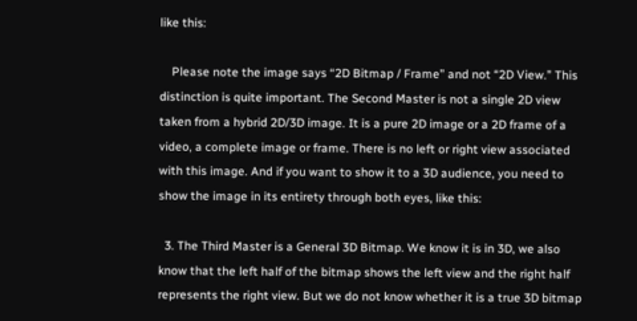like this:

    Please note the image says “2D Bitmap / Frame” and not “2D View.” This distinction is quite important. The Second Master is not a single 2D view taken from a hybrid 2D/3D image. It is a pure 2D image or a 2D frame of a video, a complete image or frame. There is no left or right view associated with this image. And if you want to show it to a 3D audience, you need to show the image in its entirety through both eyes, like this:

  3. The Third Master is a General 3D Bitmap. We know it is in 3D, we also know that the left half of the bitmap shows the left view and the right half represents the right view. But we do not know whether it is a true 3D bitmap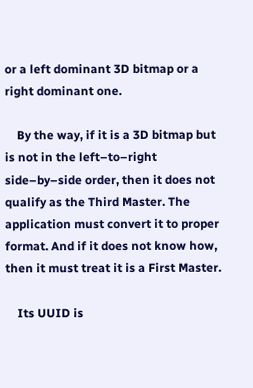or a left dominant 3D bitmap or a right dominant one.

    By the way, if it is a 3D bitmap but is not in the left–to–right side–by–side order, then it does not qualify as the Third Master. The application must convert it to proper format. And if it does not know how, then it must treat it is a First Master.

    Its UUID is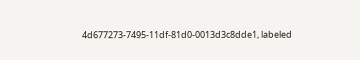4d677273-7495-11df-81d0-0013d3c8dde1, labeled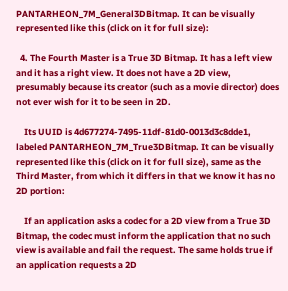PANTARHEON_7M_General3DBitmap. It can be visually represented like this (click on it for full size):

  4. The Fourth Master is a True 3D Bitmap. It has a left view and it has a right view. It does not have a 2D view, presumably because its creator (such as a movie director) does not ever wish for it to be seen in 2D.

    Its UUID is 4d677274-7495-11df-81d0-0013d3c8dde1, labeled PANTARHEON_7M_True3DBitmap. It can be visually represented like this (click on it for full size), same as the Third Master, from which it differs in that we know it has no 2D portion:

    If an application asks a codec for a 2D view from a True 3D Bitmap, the codec must inform the application that no such view is available and fail the request. The same holds true if an application requests a 2D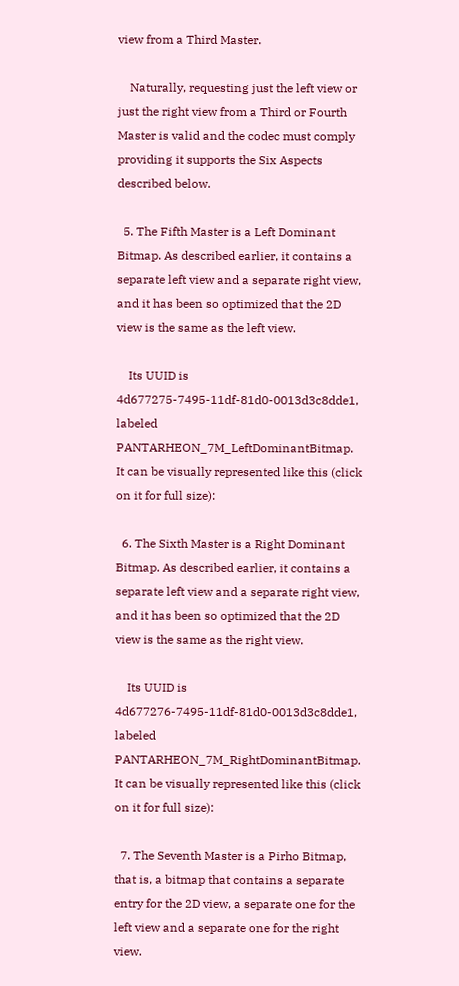view from a Third Master.

    Naturally, requesting just the left view or just the right view from a Third or Fourth Master is valid and the codec must comply providing it supports the Six Aspects described below.

  5. The Fifth Master is a Left Dominant Bitmap. As described earlier, it contains a separate left view and a separate right view, and it has been so optimized that the 2D view is the same as the left view.

    Its UUID is 4d677275-7495-11df-81d0-0013d3c8dde1, labeled PANTARHEON_7M_LeftDominantBitmap. It can be visually represented like this (click on it for full size):

  6. The Sixth Master is a Right Dominant Bitmap. As described earlier, it contains a separate left view and a separate right view, and it has been so optimized that the 2D view is the same as the right view.

    Its UUID is 4d677276-7495-11df-81d0-0013d3c8dde1, labeled PANTARHEON_7M_RightDominantBitmap. It can be visually represented like this (click on it for full size):

  7. The Seventh Master is a Pirho Bitmap, that is, a bitmap that contains a separate entry for the 2D view, a separate one for the left view and a separate one for the right view.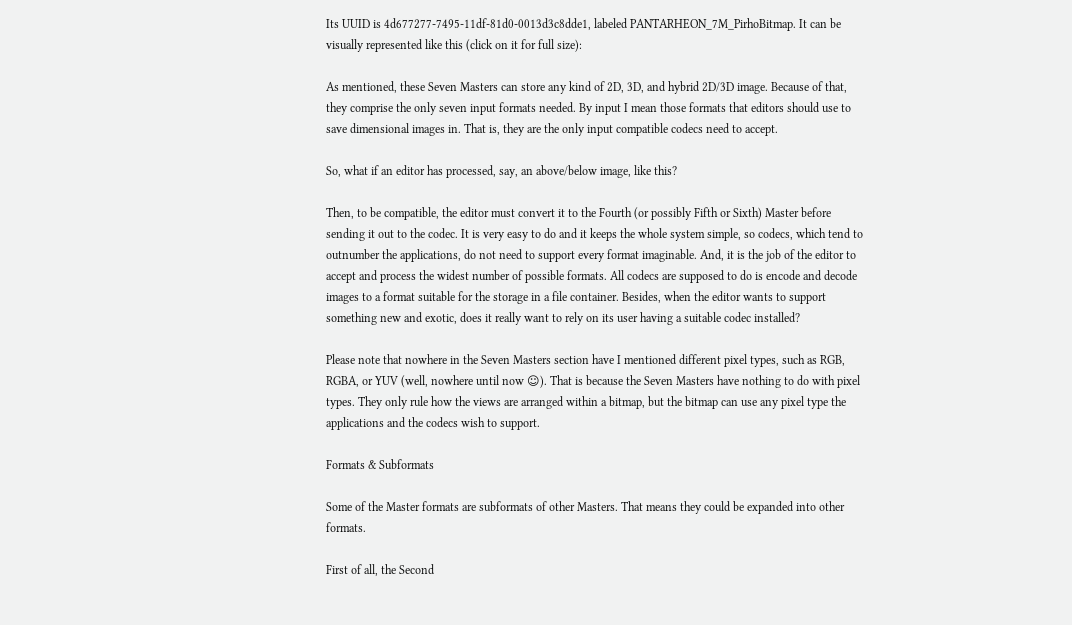Its UUID is 4d677277-7495-11df-81d0-0013d3c8dde1, labeled PANTARHEON_7M_PirhoBitmap. It can be visually represented like this (click on it for full size):

As mentioned, these Seven Masters can store any kind of 2D, 3D, and hybrid 2D/3D image. Because of that, they comprise the only seven input formats needed. By input I mean those formats that editors should use to save dimensional images in. That is, they are the only input compatible codecs need to accept.

So, what if an editor has processed, say, an above/below image, like this?

Then, to be compatible, the editor must convert it to the Fourth (or possibly Fifth or Sixth) Master before sending it out to the codec. It is very easy to do and it keeps the whole system simple, so codecs, which tend to outnumber the applications, do not need to support every format imaginable. And, it is the job of the editor to accept and process the widest number of possible formats. All codecs are supposed to do is encode and decode images to a format suitable for the storage in a file container. Besides, when the editor wants to support something new and exotic, does it really want to rely on its user having a suitable codec installed?

Please note that nowhere in the Seven Masters section have I mentioned different pixel types, such as RGB, RGBA, or YUV (well, nowhere until now ☺). That is because the Seven Masters have nothing to do with pixel types. They only rule how the views are arranged within a bitmap, but the bitmap can use any pixel type the applications and the codecs wish to support.

Formats & Subformats

Some of the Master formats are subformats of other Masters. That means they could be expanded into other formats.

First of all, the Second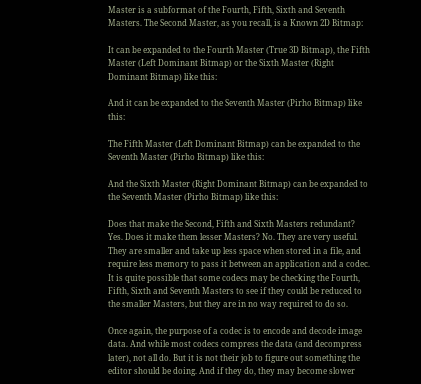Master is a subformat of the Fourth, Fifth, Sixth and Seventh Masters. The Second Master, as you recall, is a Known 2D Bitmap:

It can be expanded to the Fourth Master (True 3D Bitmap), the Fifth Master (Left Dominant Bitmap) or the Sixth Master (Right Dominant Bitmap) like this:

And it can be expanded to the Seventh Master (Pirho Bitmap) like this:

The Fifth Master (Left Dominant Bitmap) can be expanded to the Seventh Master (Pirho Bitmap) like this:

And the Sixth Master (Right Dominant Bitmap) can be expanded to the Seventh Master (Pirho Bitmap) like this:

Does that make the Second, Fifth and Sixth Masters redundant? Yes. Does it make them lesser Masters? No. They are very useful. They are smaller and take up less space when stored in a file, and require less memory to pass it between an application and a codec. It is quite possible that some codecs may be checking the Fourth, Fifth, Sixth and Seventh Masters to see if they could be reduced to the smaller Masters, but they are in no way required to do so.

Once again, the purpose of a codec is to encode and decode image data. And while most codecs compress the data (and decompress later), not all do. But it is not their job to figure out something the editor should be doing. And if they do, they may become slower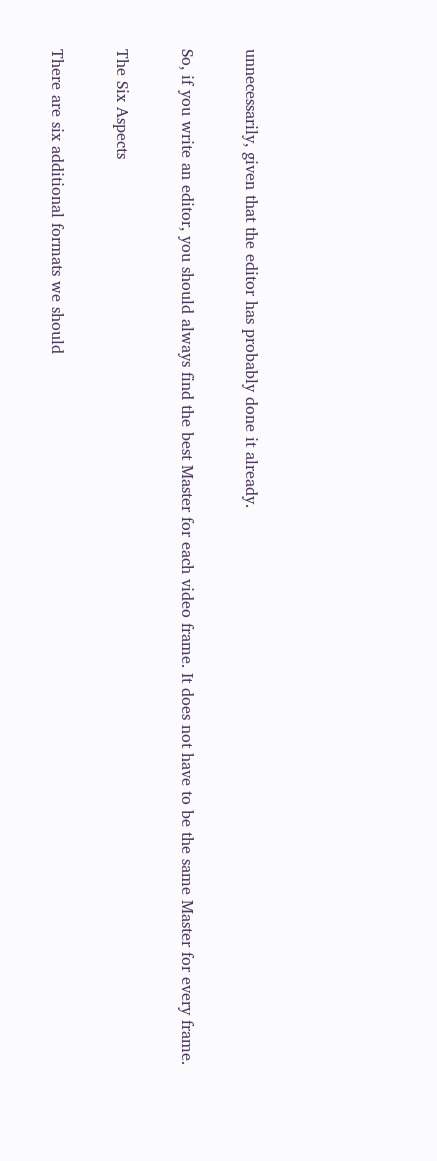unnecessarily, given that the editor has probably done it already.

So, if you write an editor, you should always find the best Master for each video frame. It does not have to be the same Master for every frame.

The Six Aspects

There are six additional formats we should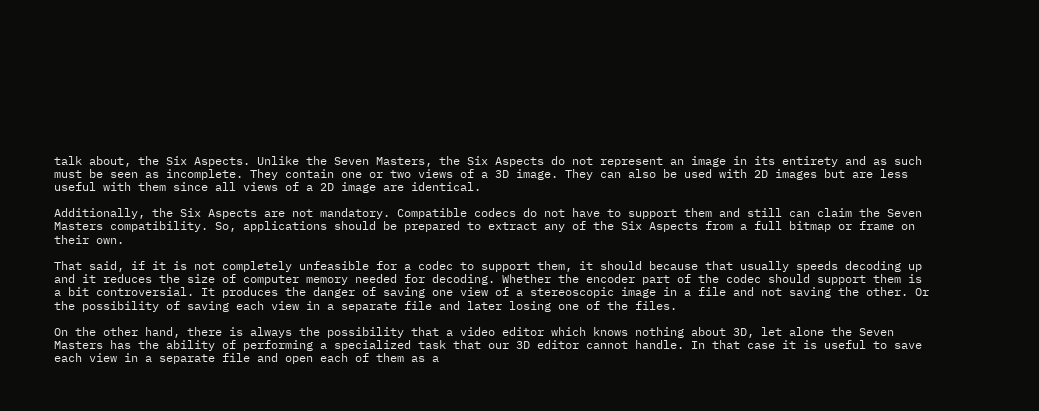talk about, the Six Aspects. Unlike the Seven Masters, the Six Aspects do not represent an image in its entirety and as such must be seen as incomplete. They contain one or two views of a 3D image. They can also be used with 2D images but are less useful with them since all views of a 2D image are identical.

Additionally, the Six Aspects are not mandatory. Compatible codecs do not have to support them and still can claim the Seven Masters compatibility. So, applications should be prepared to extract any of the Six Aspects from a full bitmap or frame on their own.

That said, if it is not completely unfeasible for a codec to support them, it should because that usually speeds decoding up and it reduces the size of computer memory needed for decoding. Whether the encoder part of the codec should support them is a bit controversial. It produces the danger of saving one view of a stereoscopic image in a file and not saving the other. Or the possibility of saving each view in a separate file and later losing one of the files.

On the other hand, there is always the possibility that a video editor which knows nothing about 3D, let alone the Seven Masters has the ability of performing a specialized task that our 3D editor cannot handle. In that case it is useful to save each view in a separate file and open each of them as a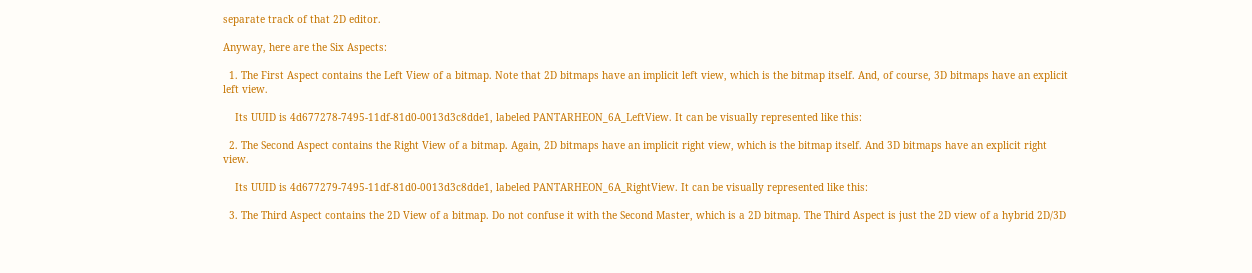separate track of that 2D editor.

Anyway, here are the Six Aspects:

  1. The First Aspect contains the Left View of a bitmap. Note that 2D bitmaps have an implicit left view, which is the bitmap itself. And, of course, 3D bitmaps have an explicit left view.

    Its UUID is 4d677278-7495-11df-81d0-0013d3c8dde1, labeled PANTARHEON_6A_LeftView. It can be visually represented like this:

  2. The Second Aspect contains the Right View of a bitmap. Again, 2D bitmaps have an implicit right view, which is the bitmap itself. And 3D bitmaps have an explicit right view.

    Its UUID is 4d677279-7495-11df-81d0-0013d3c8dde1, labeled PANTARHEON_6A_RightView. It can be visually represented like this:

  3. The Third Aspect contains the 2D View of a bitmap. Do not confuse it with the Second Master, which is a 2D bitmap. The Third Aspect is just the 2D view of a hybrid 2D/3D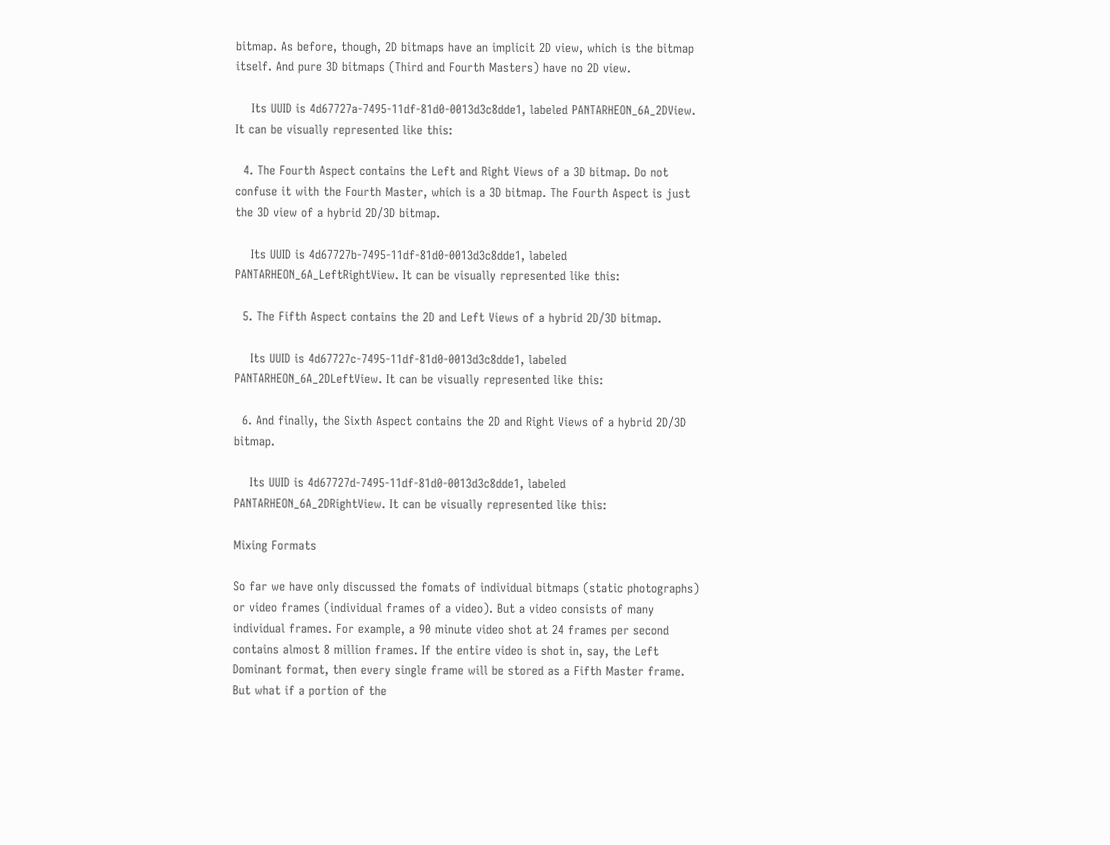bitmap. As before, though, 2D bitmaps have an implicit 2D view, which is the bitmap itself. And pure 3D bitmaps (Third and Fourth Masters) have no 2D view.

    Its UUID is 4d67727a-7495-11df-81d0-0013d3c8dde1, labeled PANTARHEON_6A_2DView. It can be visually represented like this:

  4. The Fourth Aspect contains the Left and Right Views of a 3D bitmap. Do not confuse it with the Fourth Master, which is a 3D bitmap. The Fourth Aspect is just the 3D view of a hybrid 2D/3D bitmap.

    Its UUID is 4d67727b-7495-11df-81d0-0013d3c8dde1, labeled PANTARHEON_6A_LeftRightView. It can be visually represented like this:

  5. The Fifth Aspect contains the 2D and Left Views of a hybrid 2D/3D bitmap.

    Its UUID is 4d67727c-7495-11df-81d0-0013d3c8dde1, labeled PANTARHEON_6A_2DLeftView. It can be visually represented like this:

  6. And finally, the Sixth Aspect contains the 2D and Right Views of a hybrid 2D/3D bitmap.

    Its UUID is 4d67727d-7495-11df-81d0-0013d3c8dde1, labeled PANTARHEON_6A_2DRightView. It can be visually represented like this:

Mixing Formats

So far we have only discussed the fomats of individual bitmaps (static photographs) or video frames (individual frames of a video). But a video consists of many individual frames. For example, a 90 minute video shot at 24 frames per second contains almost 8 million frames. If the entire video is shot in, say, the Left Dominant format, then every single frame will be stored as a Fifth Master frame. But what if a portion of the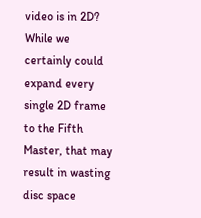video is in 2D? While we certainly could expand every single 2D frame to the Fifth Master, that may result in wasting disc space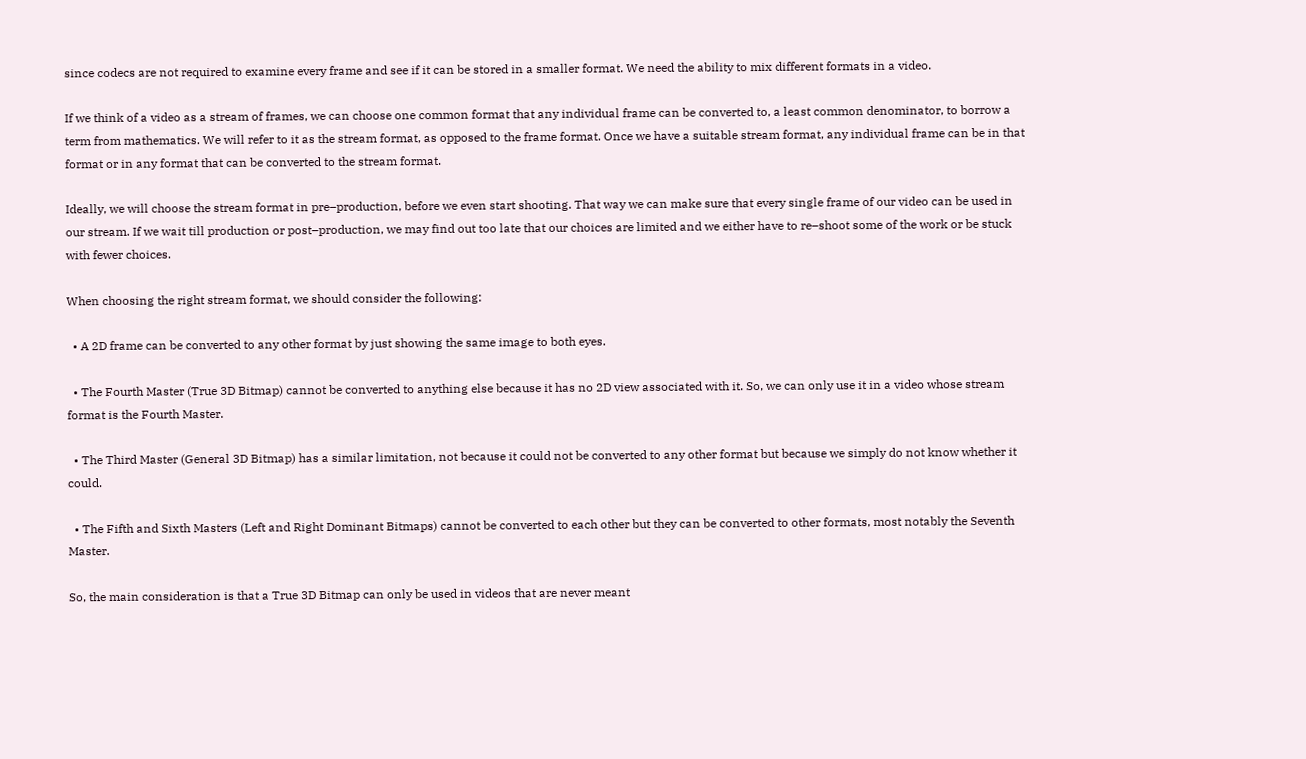since codecs are not required to examine every frame and see if it can be stored in a smaller format. We need the ability to mix different formats in a video.

If we think of a video as a stream of frames, we can choose one common format that any individual frame can be converted to, a least common denominator, to borrow a term from mathematics. We will refer to it as the stream format, as opposed to the frame format. Once we have a suitable stream format, any individual frame can be in that format or in any format that can be converted to the stream format.

Ideally, we will choose the stream format in pre–production, before we even start shooting. That way we can make sure that every single frame of our video can be used in our stream. If we wait till production or post–production, we may find out too late that our choices are limited and we either have to re–shoot some of the work or be stuck with fewer choices.

When choosing the right stream format, we should consider the following:

  • A 2D frame can be converted to any other format by just showing the same image to both eyes.

  • The Fourth Master (True 3D Bitmap) cannot be converted to anything else because it has no 2D view associated with it. So, we can only use it in a video whose stream format is the Fourth Master.

  • The Third Master (General 3D Bitmap) has a similar limitation, not because it could not be converted to any other format but because we simply do not know whether it could.

  • The Fifth and Sixth Masters (Left and Right Dominant Bitmaps) cannot be converted to each other but they can be converted to other formats, most notably the Seventh Master.

So, the main consideration is that a True 3D Bitmap can only be used in videos that are never meant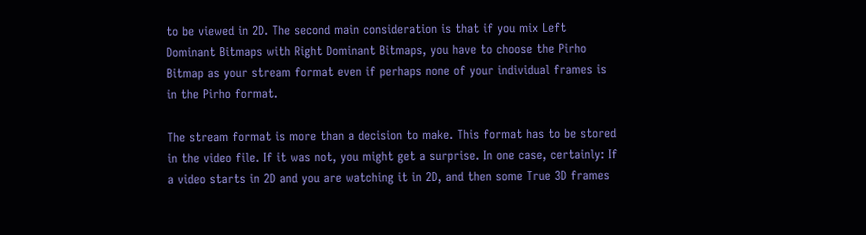to be viewed in 2D. The second main consideration is that if you mix Left Dominant Bitmaps with Right Dominant Bitmaps, you have to choose the Pirho Bitmap as your stream format even if perhaps none of your individual frames is in the Pirho format.

The stream format is more than a decision to make. This format has to be stored in the video file. If it was not, you might get a surprise. In one case, certainly: If a video starts in 2D and you are watching it in 2D, and then some True 3D frames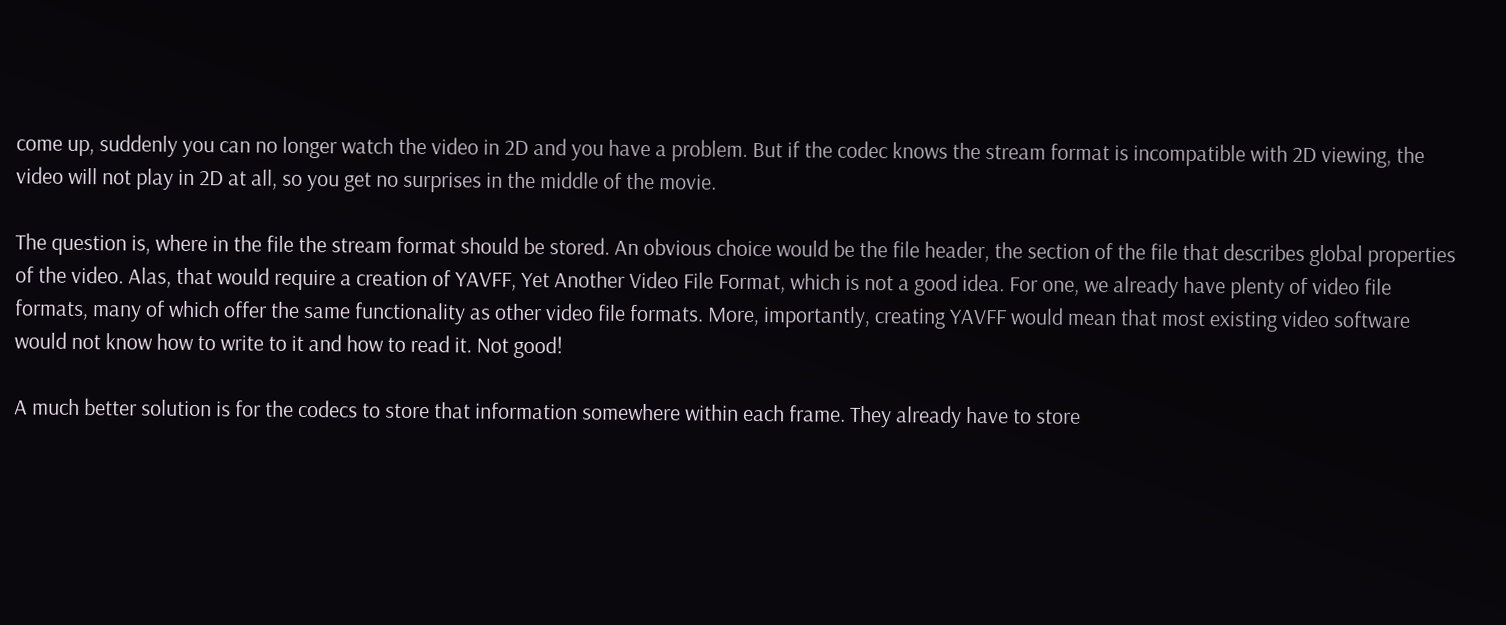come up, suddenly you can no longer watch the video in 2D and you have a problem. But if the codec knows the stream format is incompatible with 2D viewing, the video will not play in 2D at all, so you get no surprises in the middle of the movie.

The question is, where in the file the stream format should be stored. An obvious choice would be the file header, the section of the file that describes global properties of the video. Alas, that would require a creation of YAVFF, Yet Another Video File Format, which is not a good idea. For one, we already have plenty of video file formats, many of which offer the same functionality as other video file formats. More, importantly, creating YAVFF would mean that most existing video software would not know how to write to it and how to read it. Not good!

A much better solution is for the codecs to store that information somewhere within each frame. They already have to store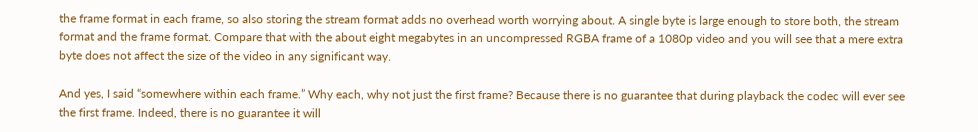the frame format in each frame, so also storing the stream format adds no overhead worth worrying about. A single byte is large enough to store both, the stream format and the frame format. Compare that with the about eight megabytes in an uncompressed RGBA frame of a 1080p video and you will see that a mere extra byte does not affect the size of the video in any significant way.

And yes, I said “somewhere within each frame.” Why each, why not just the first frame? Because there is no guarantee that during playback the codec will ever see the first frame. Indeed, there is no guarantee it will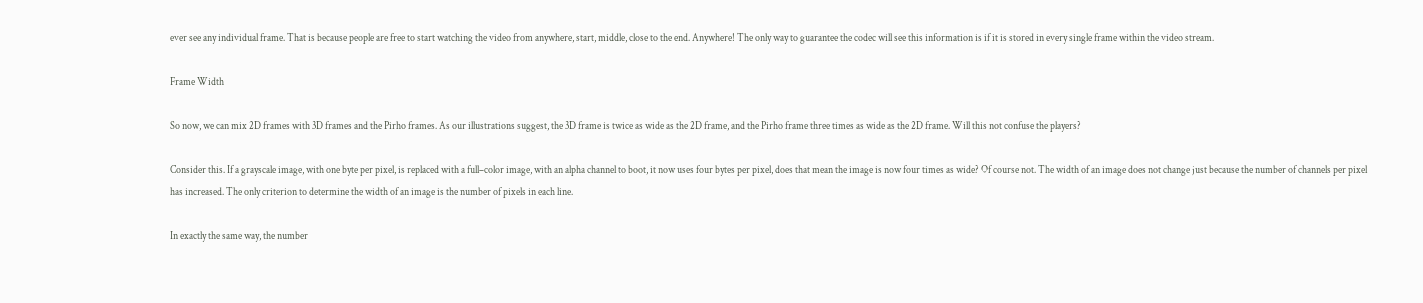ever see any individual frame. That is because people are free to start watching the video from anywhere, start, middle, close to the end. Anywhere! The only way to guarantee the codec will see this information is if it is stored in every single frame within the video stream.

Frame Width

So now, we can mix 2D frames with 3D frames and the Pirho frames. As our illustrations suggest, the 3D frame is twice as wide as the 2D frame, and the Pirho frame three times as wide as the 2D frame. Will this not confuse the players?

Consider this. If a grayscale image, with one byte per pixel, is replaced with a full–color image, with an alpha channel to boot, it now uses four bytes per pixel, does that mean the image is now four times as wide? Of course not. The width of an image does not change just because the number of channels per pixel has increased. The only criterion to determine the width of an image is the number of pixels in each line.

In exactly the same way, the number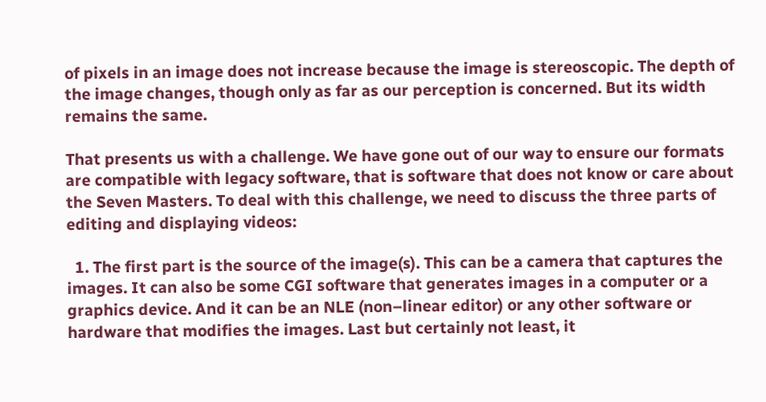of pixels in an image does not increase because the image is stereoscopic. The depth of the image changes, though only as far as our perception is concerned. But its width remains the same.

That presents us with a challenge. We have gone out of our way to ensure our formats are compatible with legacy software, that is software that does not know or care about the Seven Masters. To deal with this challenge, we need to discuss the three parts of editing and displaying videos:

  1. The first part is the source of the image(s). This can be a camera that captures the images. It can also be some CGI software that generates images in a computer or a graphics device. And it can be an NLE (non–linear editor) or any other software or hardware that modifies the images. Last but certainly not least, it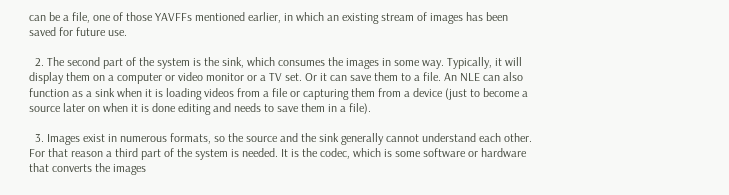can be a file, one of those YAVFFs mentioned earlier, in which an existing stream of images has been saved for future use.

  2. The second part of the system is the sink, which consumes the images in some way. Typically, it will display them on a computer or video monitor or a TV set. Or it can save them to a file. An NLE can also function as a sink when it is loading videos from a file or capturing them from a device (just to become a source later on when it is done editing and needs to save them in a file).

  3. Images exist in numerous formats, so the source and the sink generally cannot understand each other. For that reason a third part of the system is needed. It is the codec, which is some software or hardware that converts the images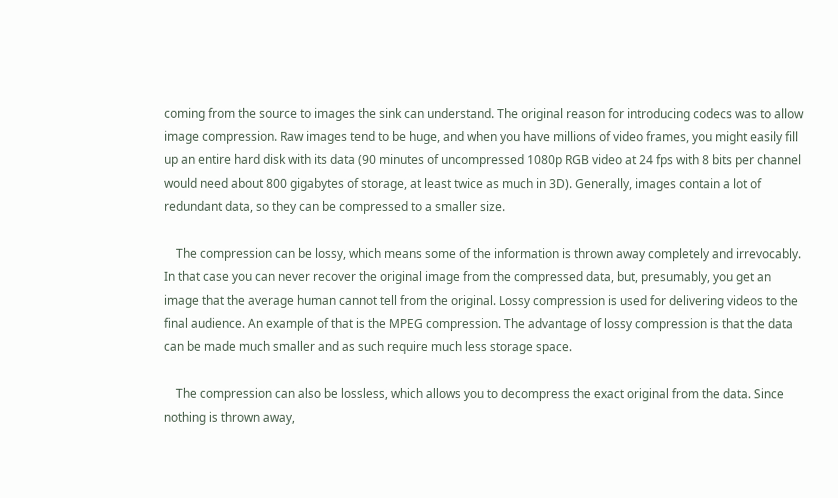coming from the source to images the sink can understand. The original reason for introducing codecs was to allow image compression. Raw images tend to be huge, and when you have millions of video frames, you might easily fill up an entire hard disk with its data (90 minutes of uncompressed 1080p RGB video at 24 fps with 8 bits per channel would need about 800 gigabytes of storage, at least twice as much in 3D). Generally, images contain a lot of redundant data, so they can be compressed to a smaller size.

    The compression can be lossy, which means some of the information is thrown away completely and irrevocably. In that case you can never recover the original image from the compressed data, but, presumably, you get an image that the average human cannot tell from the original. Lossy compression is used for delivering videos to the final audience. An example of that is the MPEG compression. The advantage of lossy compression is that the data can be made much smaller and as such require much less storage space.

    The compression can also be lossless, which allows you to decompress the exact original from the data. Since nothing is thrown away,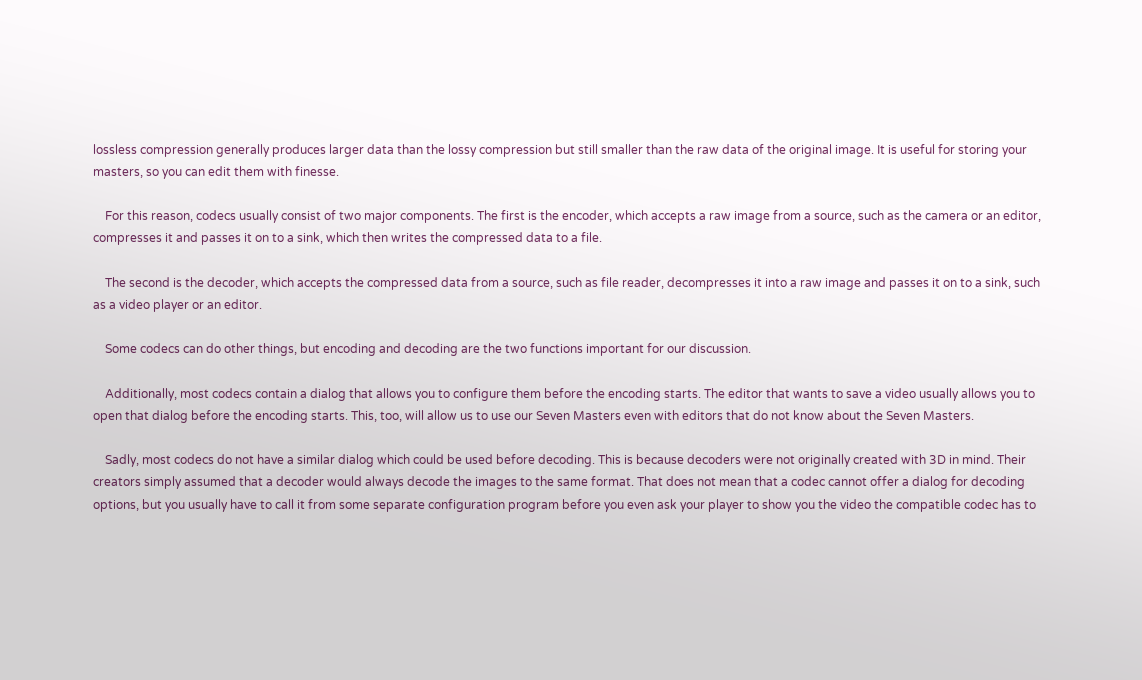lossless compression generally produces larger data than the lossy compression but still smaller than the raw data of the original image. It is useful for storing your masters, so you can edit them with finesse.

    For this reason, codecs usually consist of two major components. The first is the encoder, which accepts a raw image from a source, such as the camera or an editor, compresses it and passes it on to a sink, which then writes the compressed data to a file.

    The second is the decoder, which accepts the compressed data from a source, such as file reader, decompresses it into a raw image and passes it on to a sink, such as a video player or an editor.

    Some codecs can do other things, but encoding and decoding are the two functions important for our discussion.

    Additionally, most codecs contain a dialog that allows you to configure them before the encoding starts. The editor that wants to save a video usually allows you to open that dialog before the encoding starts. This, too, will allow us to use our Seven Masters even with editors that do not know about the Seven Masters.

    Sadly, most codecs do not have a similar dialog which could be used before decoding. This is because decoders were not originally created with 3D in mind. Their creators simply assumed that a decoder would always decode the images to the same format. That does not mean that a codec cannot offer a dialog for decoding options, but you usually have to call it from some separate configuration program before you even ask your player to show you the video the compatible codec has to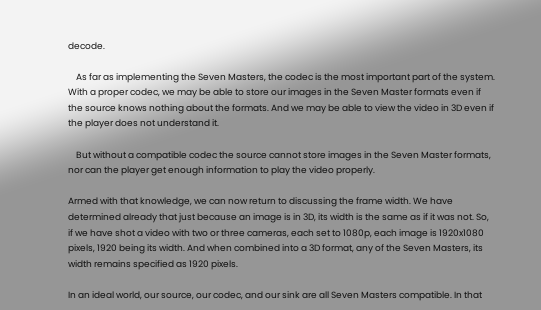decode.

    As far as implementing the Seven Masters, the codec is the most important part of the system. With a proper codec, we may be able to store our images in the Seven Master formats even if the source knows nothing about the formats. And we may be able to view the video in 3D even if the player does not understand it.

    But without a compatible codec the source cannot store images in the Seven Master formats, nor can the player get enough information to play the video properly.

Armed with that knowledge, we can now return to discussing the frame width. We have determined already that just because an image is in 3D, its width is the same as if it was not. So, if we have shot a video with two or three cameras, each set to 1080p, each image is 1920x1080 pixels, 1920 being its width. And when combined into a 3D format, any of the Seven Masters, its width remains specified as 1920 pixels.

In an ideal world, our source, our codec, and our sink are all Seven Masters compatible. In that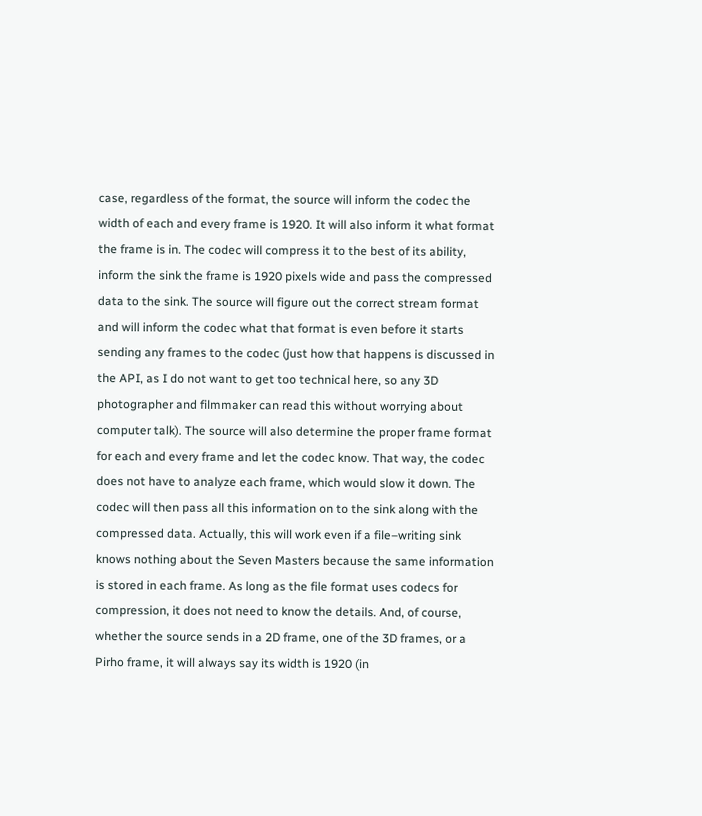case, regardless of the format, the source will inform the codec the width of each and every frame is 1920. It will also inform it what format the frame is in. The codec will compress it to the best of its ability, inform the sink the frame is 1920 pixels wide and pass the compressed data to the sink. The source will figure out the correct stream format and will inform the codec what that format is even before it starts sending any frames to the codec (just how that happens is discussed in the API, as I do not want to get too technical here, so any 3D photographer and filmmaker can read this without worrying about computer talk). The source will also determine the proper frame format for each and every frame and let the codec know. That way, the codec does not have to analyze each frame, which would slow it down. The codec will then pass all this information on to the sink along with the compressed data. Actually, this will work even if a file–writing sink knows nothing about the Seven Masters because the same information is stored in each frame. As long as the file format uses codecs for compression, it does not need to know the details. And, of course, whether the source sends in a 2D frame, one of the 3D frames, or a Pirho frame, it will always say its width is 1920 (in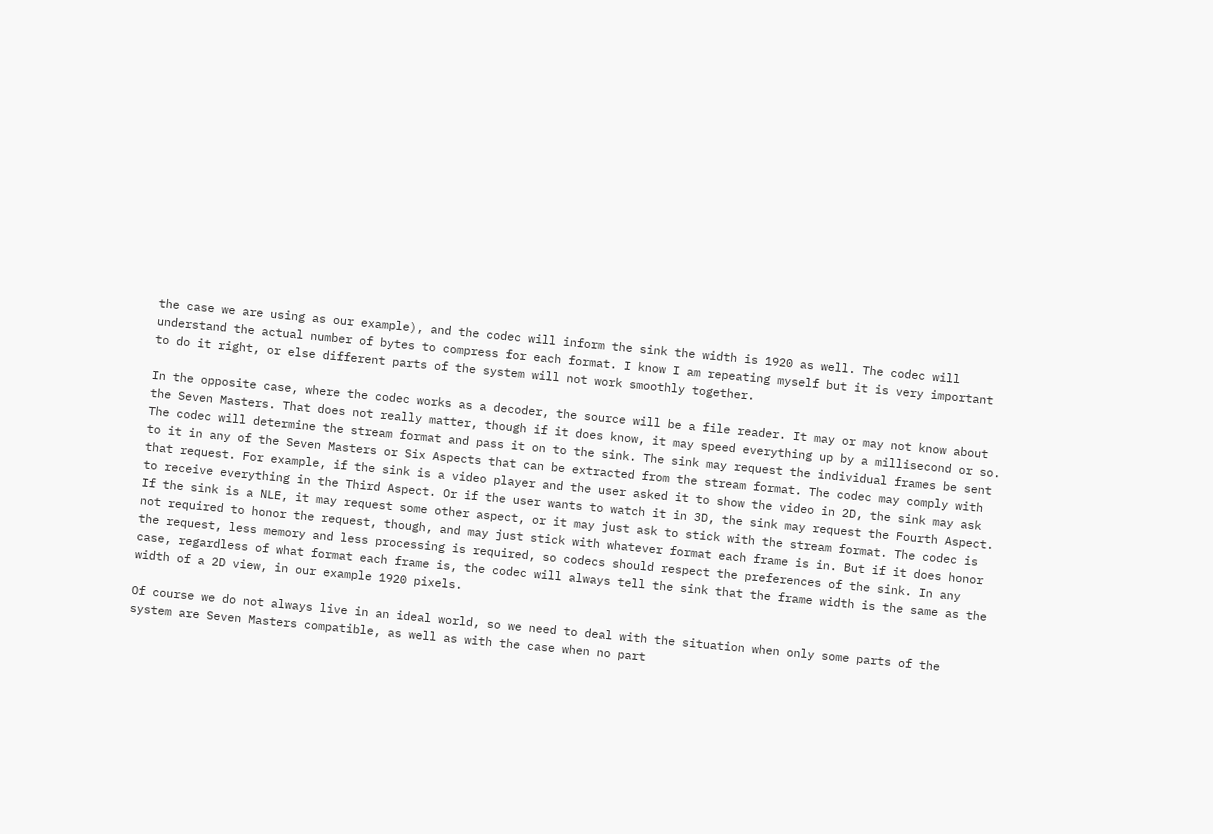the case we are using as our example), and the codec will inform the sink the width is 1920 as well. The codec will understand the actual number of bytes to compress for each format. I know I am repeating myself but it is very important to do it right, or else different parts of the system will not work smoothly together.

In the opposite case, where the codec works as a decoder, the source will be a file reader. It may or may not know about the Seven Masters. That does not really matter, though if it does know, it may speed everything up by a millisecond or so. The codec will determine the stream format and pass it on to the sink. The sink may request the individual frames be sent to it in any of the Seven Masters or Six Aspects that can be extracted from the stream format. The codec may comply with that request. For example, if the sink is a video player and the user asked it to show the video in 2D, the sink may ask to receive everything in the Third Aspect. Or if the user wants to watch it in 3D, the sink may request the Fourth Aspect. If the sink is a NLE, it may request some other aspect, or it may just ask to stick with the stream format. The codec is not required to honor the request, though, and may just stick with whatever format each frame is in. But if it does honor the request, less memory and less processing is required, so codecs should respect the preferences of the sink. In any case, regardless of what format each frame is, the codec will always tell the sink that the frame width is the same as the width of a 2D view, in our example 1920 pixels.

Of course we do not always live in an ideal world, so we need to deal with the situation when only some parts of the system are Seven Masters compatible, as well as with the case when no part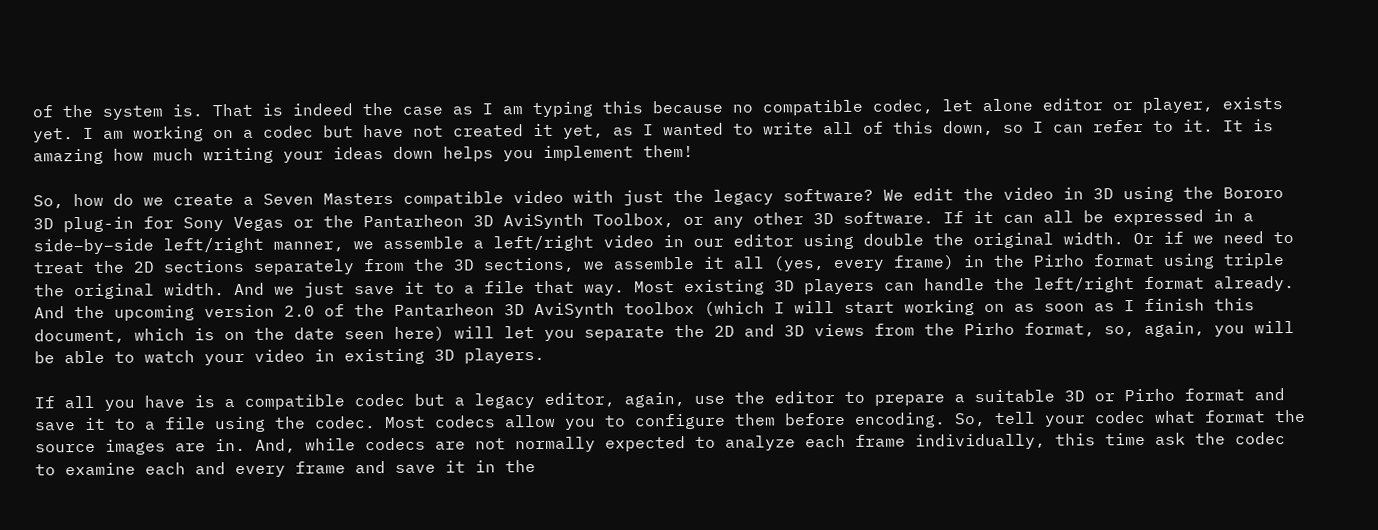of the system is. That is indeed the case as I am typing this because no compatible codec, let alone editor or player, exists yet. I am working on a codec but have not created it yet, as I wanted to write all of this down, so I can refer to it. It is amazing how much writing your ideas down helps you implement them!

So, how do we create a Seven Masters compatible video with just the legacy software? We edit the video in 3D using the Bororo 3D plug-in for Sony Vegas or the Pantarheon 3D AviSynth Toolbox, or any other 3D software. If it can all be expressed in a side–by–side left/right manner, we assemble a left/right video in our editor using double the original width. Or if we need to treat the 2D sections separately from the 3D sections, we assemble it all (yes, every frame) in the Pirho format using triple the original width. And we just save it to a file that way. Most existing 3D players can handle the left/right format already. And the upcoming version 2.0 of the Pantarheon 3D AviSynth toolbox (which I will start working on as soon as I finish this document, which is on the date seen here) will let you separate the 2D and 3D views from the Pirho format, so, again, you will be able to watch your video in existing 3D players.

If all you have is a compatible codec but a legacy editor, again, use the editor to prepare a suitable 3D or Pirho format and save it to a file using the codec. Most codecs allow you to configure them before encoding. So, tell your codec what format the source images are in. And, while codecs are not normally expected to analyze each frame individually, this time ask the codec to examine each and every frame and save it in the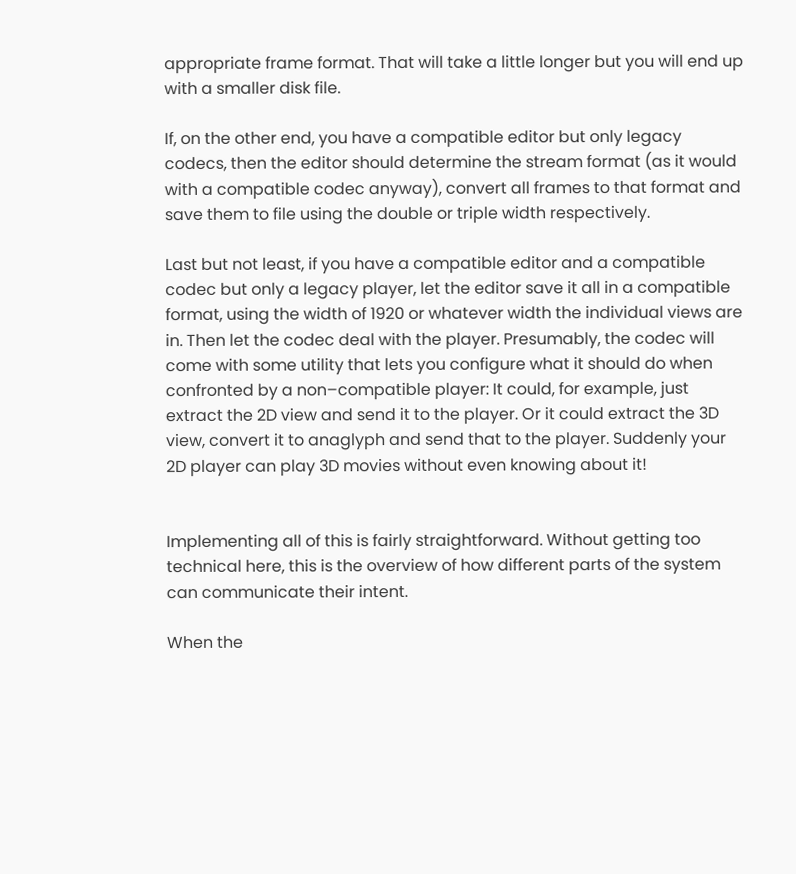appropriate frame format. That will take a little longer but you will end up with a smaller disk file.

If, on the other end, you have a compatible editor but only legacy codecs, then the editor should determine the stream format (as it would with a compatible codec anyway), convert all frames to that format and save them to file using the double or triple width respectively.

Last but not least, if you have a compatible editor and a compatible codec but only a legacy player, let the editor save it all in a compatible format, using the width of 1920 or whatever width the individual views are in. Then let the codec deal with the player. Presumably, the codec will come with some utility that lets you configure what it should do when confronted by a non–compatible player: It could, for example, just extract the 2D view and send it to the player. Or it could extract the 3D view, convert it to anaglyph and send that to the player. Suddenly your 2D player can play 3D movies without even knowing about it!


Implementing all of this is fairly straightforward. Without getting too technical here, this is the overview of how different parts of the system can communicate their intent.

When the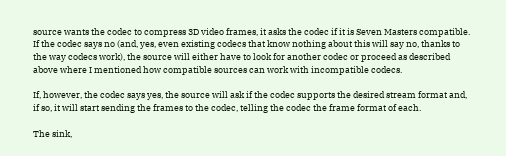source wants the codec to compress 3D video frames, it asks the codec if it is Seven Masters compatible. If the codec says no (and, yes, even existing codecs that know nothing about this will say no, thanks to the way codecs work), the source will either have to look for another codec or proceed as described above where I mentioned how compatible sources can work with incompatible codecs.

If, however, the codec says yes, the source will ask if the codec supports the desired stream format and, if so, it will start sending the frames to the codec, telling the codec the frame format of each.

The sink,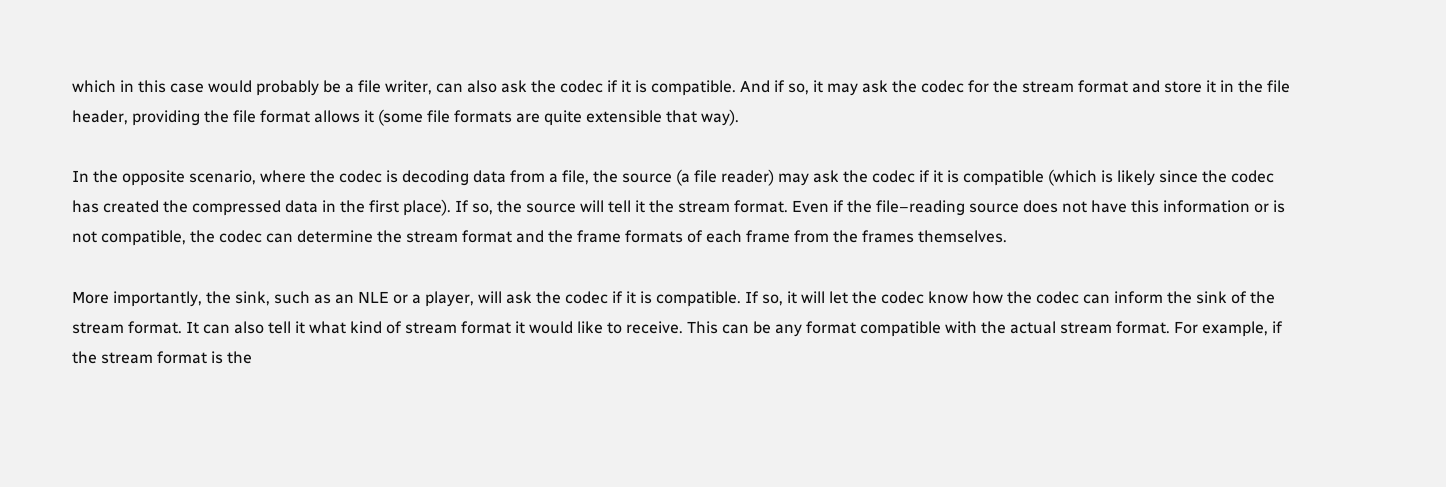which in this case would probably be a file writer, can also ask the codec if it is compatible. And if so, it may ask the codec for the stream format and store it in the file header, providing the file format allows it (some file formats are quite extensible that way).

In the opposite scenario, where the codec is decoding data from a file, the source (a file reader) may ask the codec if it is compatible (which is likely since the codec has created the compressed data in the first place). If so, the source will tell it the stream format. Even if the file–reading source does not have this information or is not compatible, the codec can determine the stream format and the frame formats of each frame from the frames themselves.

More importantly, the sink, such as an NLE or a player, will ask the codec if it is compatible. If so, it will let the codec know how the codec can inform the sink of the stream format. It can also tell it what kind of stream format it would like to receive. This can be any format compatible with the actual stream format. For example, if the stream format is the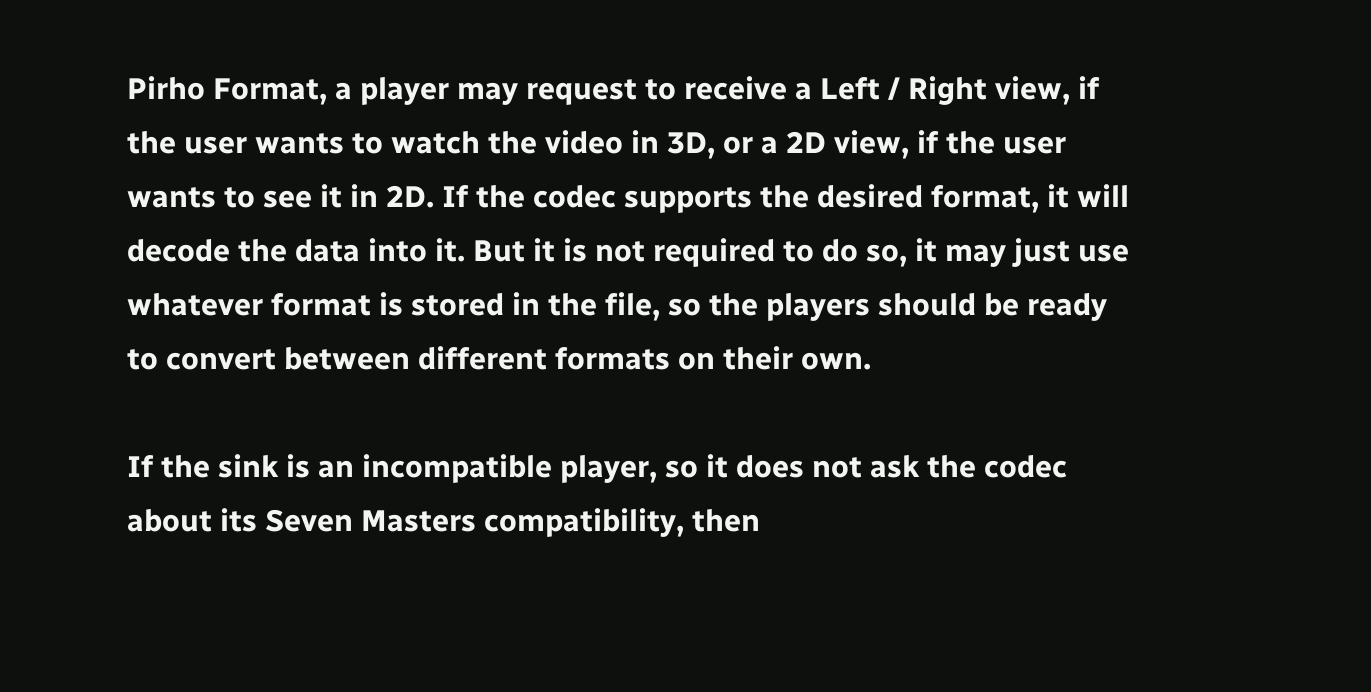Pirho Format, a player may request to receive a Left / Right view, if the user wants to watch the video in 3D, or a 2D view, if the user wants to see it in 2D. If the codec supports the desired format, it will decode the data into it. But it is not required to do so, it may just use whatever format is stored in the file, so the players should be ready to convert between different formats on their own.

If the sink is an incompatible player, so it does not ask the codec about its Seven Masters compatibility, then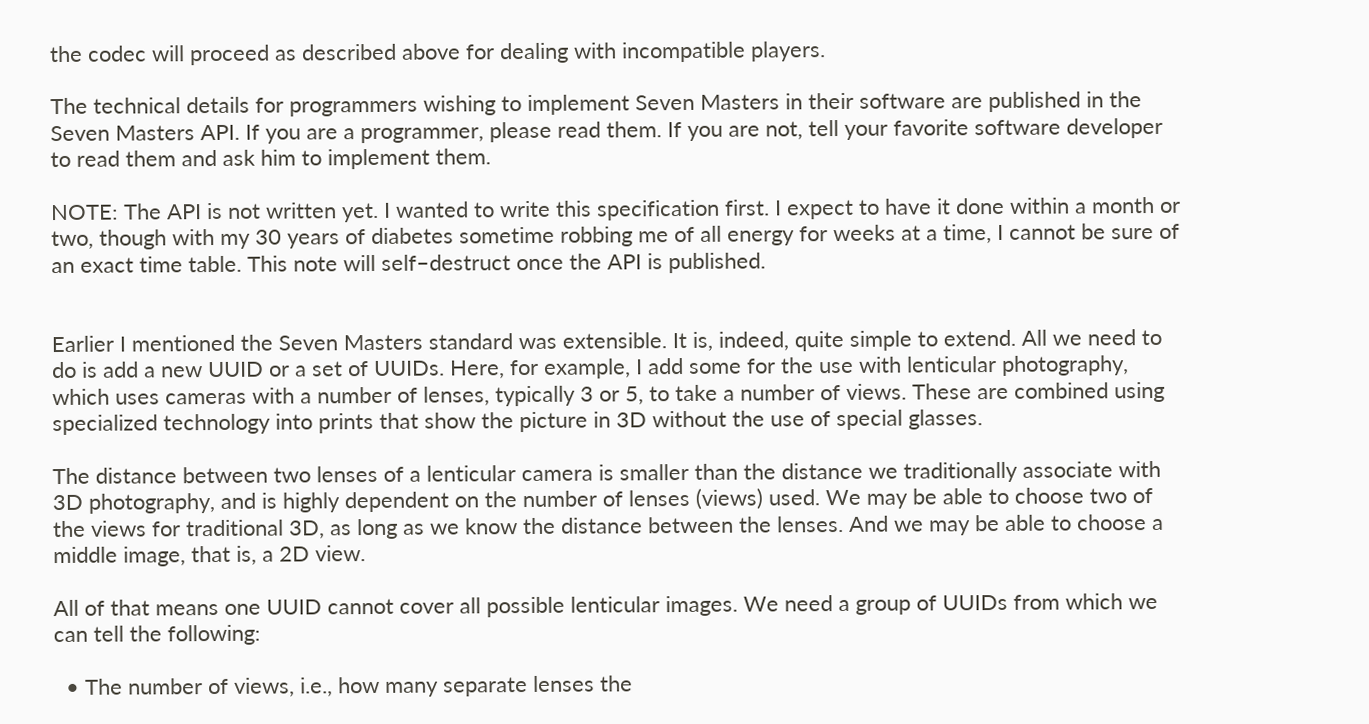the codec will proceed as described above for dealing with incompatible players.

The technical details for programmers wishing to implement Seven Masters in their software are published in the Seven Masters API. If you are a programmer, please read them. If you are not, tell your favorite software developer to read them and ask him to implement them.

NOTE: The API is not written yet. I wanted to write this specification first. I expect to have it done within a month or two, though with my 30 years of diabetes sometime robbing me of all energy for weeks at a time, I cannot be sure of an exact time table. This note will self–destruct once the API is published.


Earlier I mentioned the Seven Masters standard was extensible. It is, indeed, quite simple to extend. All we need to do is add a new UUID or a set of UUIDs. Here, for example, I add some for the use with lenticular photography, which uses cameras with a number of lenses, typically 3 or 5, to take a number of views. These are combined using specialized technology into prints that show the picture in 3D without the use of special glasses.

The distance between two lenses of a lenticular camera is smaller than the distance we traditionally associate with 3D photography, and is highly dependent on the number of lenses (views) used. We may be able to choose two of the views for traditional 3D, as long as we know the distance between the lenses. And we may be able to choose a middle image, that is, a 2D view.

All of that means one UUID cannot cover all possible lenticular images. We need a group of UUIDs from which we can tell the following:

  • The number of views, i.e., how many separate lenses the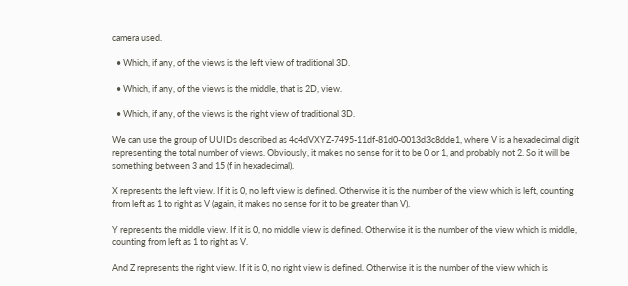camera used.

  • Which, if any, of the views is the left view of traditional 3D.

  • Which, if any, of the views is the middle, that is 2D, view.

  • Which, if any, of the views is the right view of traditional 3D.

We can use the group of UUIDs described as 4c4dVXYZ-7495-11df-81d0-0013d3c8dde1, where V is a hexadecimal digit representing the total number of views. Obviously, it makes no sense for it to be 0 or 1, and probably not 2. So it will be something between 3 and 15 (f in hexadecimal).

X represents the left view. If it is 0, no left view is defined. Otherwise it is the number of the view which is left, counting from left as 1 to right as V (again, it makes no sense for it to be greater than V).

Y represents the middle view. If it is 0, no middle view is defined. Otherwise it is the number of the view which is middle, counting from left as 1 to right as V.

And Z represents the right view. If it is 0, no right view is defined. Otherwise it is the number of the view which is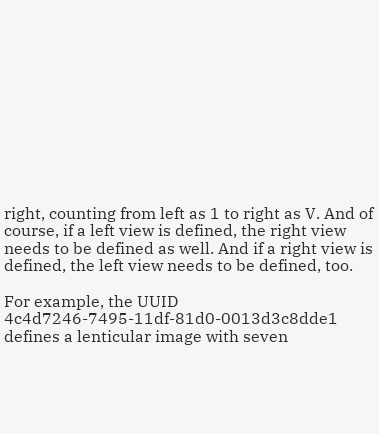right, counting from left as 1 to right as V. And of course, if a left view is defined, the right view needs to be defined as well. And if a right view is defined, the left view needs to be defined, too.

For example, the UUID 4c4d7246-7495-11df-81d0-0013d3c8dde1 defines a lenticular image with seven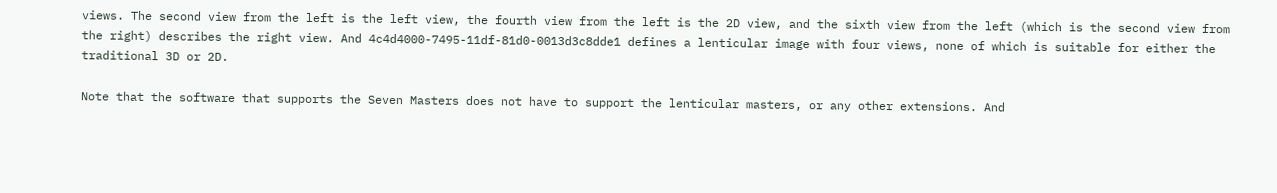views. The second view from the left is the left view, the fourth view from the left is the 2D view, and the sixth view from the left (which is the second view from the right) describes the right view. And 4c4d4000-7495-11df-81d0-0013d3c8dde1 defines a lenticular image with four views, none of which is suitable for either the traditional 3D or 2D.

Note that the software that supports the Seven Masters does not have to support the lenticular masters, or any other extensions. And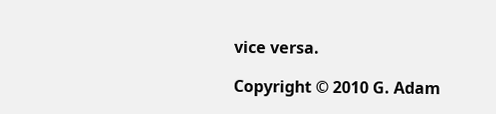vice versa.

Copyright © 2010 G. Adam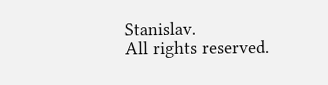Stanislav.
All rights reserved.